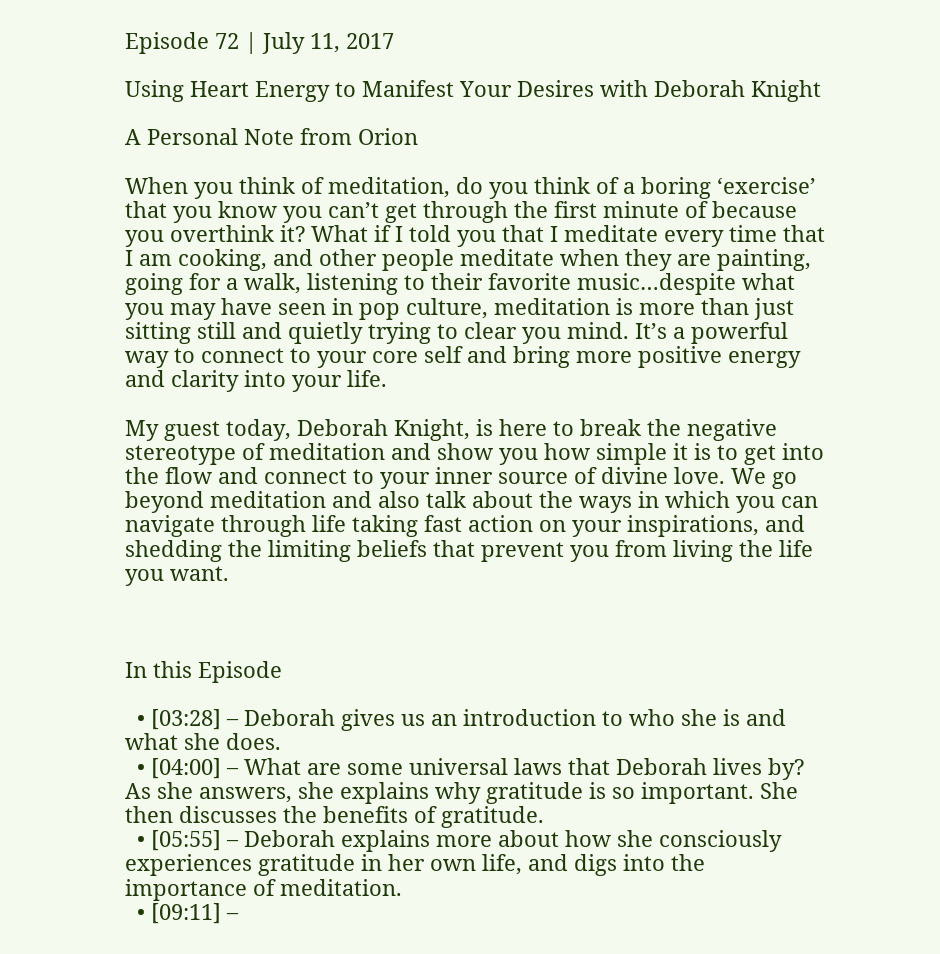Episode 72 | July 11, 2017

Using Heart Energy to Manifest Your Desires with Deborah Knight

A Personal Note from Orion

When you think of meditation, do you think of a boring ‘exercise’ that you know you can’t get through the first minute of because you overthink it? What if I told you that I meditate every time that I am cooking, and other people meditate when they are painting, going for a walk, listening to their favorite music…despite what you may have seen in pop culture, meditation is more than just sitting still and quietly trying to clear you mind. It’s a powerful way to connect to your core self and bring more positive energy and clarity into your life.

My guest today, Deborah Knight, is here to break the negative stereotype of meditation and show you how simple it is to get into the flow and connect to your inner source of divine love. We go beyond meditation and also talk about the ways in which you can navigate through life taking fast action on your inspirations, and shedding the limiting beliefs that prevent you from living the life you want.



In this Episode

  • [03:28] – Deborah gives us an introduction to who she is and what she does.
  • [04:00] – What are some universal laws that Deborah lives by? As she answers, she explains why gratitude is so important. She then discusses the benefits of gratitude.
  • [05:55] – Deborah explains more about how she consciously experiences gratitude in her own life, and digs into the importance of meditation.
  • [09:11] –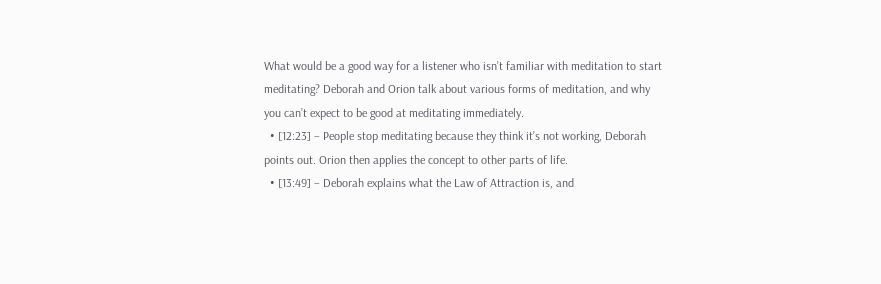What would be a good way for a listener who isn’t familiar with meditation to start meditating? Deborah and Orion talk about various forms of meditation, and why you can’t expect to be good at meditating immediately.
  • [12:23] – People stop meditating because they think it’s not working, Deborah points out. Orion then applies the concept to other parts of life.
  • [13:49] – Deborah explains what the Law of Attraction is, and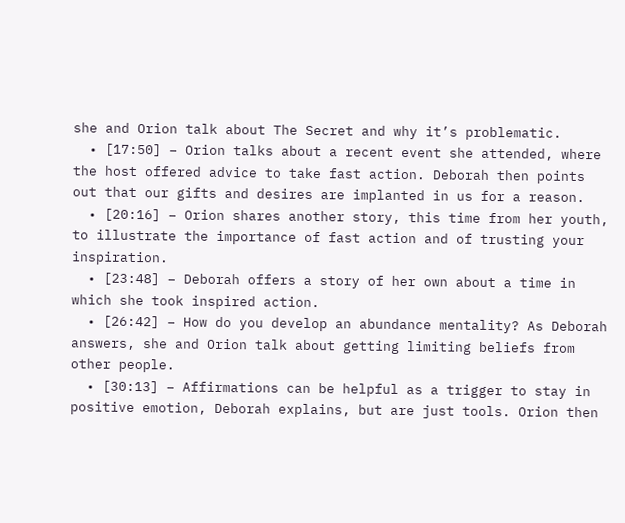she and Orion talk about The Secret and why it’s problematic.
  • [17:50] – Orion talks about a recent event she attended, where the host offered advice to take fast action. Deborah then points out that our gifts and desires are implanted in us for a reason.
  • [20:16] – Orion shares another story, this time from her youth, to illustrate the importance of fast action and of trusting your inspiration.
  • [23:48] – Deborah offers a story of her own about a time in which she took inspired action.
  • [26:42] – How do you develop an abundance mentality? As Deborah answers, she and Orion talk about getting limiting beliefs from other people.
  • [30:13] – Affirmations can be helpful as a trigger to stay in positive emotion, Deborah explains, but are just tools. Orion then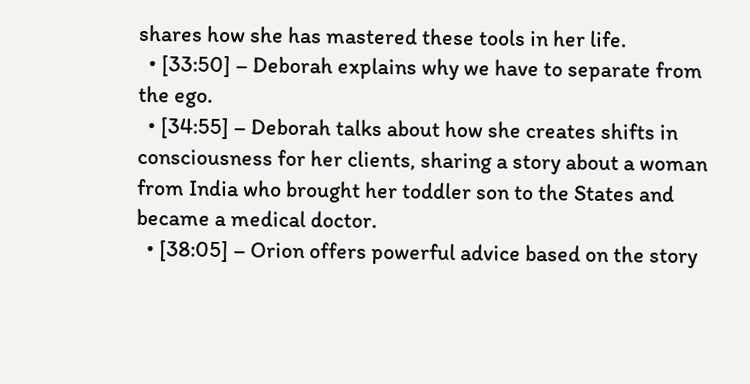shares how she has mastered these tools in her life.
  • [33:50] – Deborah explains why we have to separate from the ego.
  • [34:55] – Deborah talks about how she creates shifts in consciousness for her clients, sharing a story about a woman from India who brought her toddler son to the States and became a medical doctor.
  • [38:05] – Orion offers powerful advice based on the story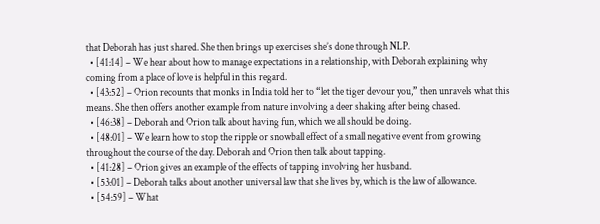that Deborah has just shared. She then brings up exercises she’s done through NLP.
  • [41:14] – We hear about how to manage expectations in a relationship, with Deborah explaining why coming from a place of love is helpful in this regard.
  • [43:52] – Orion recounts that monks in India told her to “let the tiger devour you,” then unravels what this means. She then offers another example from nature involving a deer shaking after being chased.
  • [46:38] – Deborah and Orion talk about having fun, which we all should be doing.
  • [48:01] – We learn how to stop the ripple or snowball effect of a small negative event from growing throughout the course of the day. Deborah and Orion then talk about tapping.
  • [41:28] – Orion gives an example of the effects of tapping involving her husband.
  • [53:01] – Deborah talks about another universal law that she lives by, which is the law of allowance.
  • [54:59] – What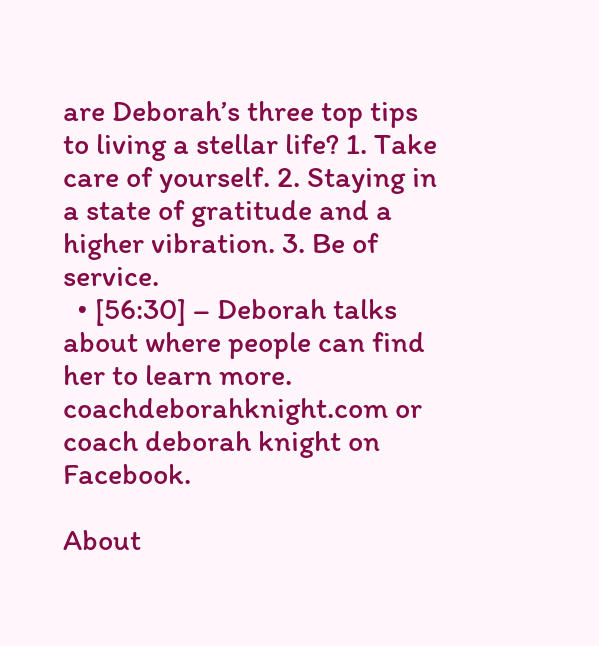are Deborah’s three top tips to living a stellar life? 1. Take care of yourself. 2. Staying in a state of gratitude and a higher vibration. 3. Be of service.
  • [56:30] – Deborah talks about where people can find her to learn more. coachdeborahknight.com or coach deborah knight on Facebook.

About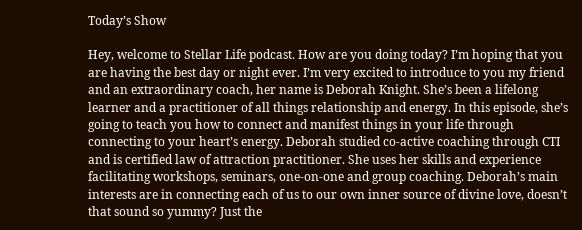Today’s Show

Hey, welcome to Stellar Life podcast. How are you doing today? I’m hoping that you are having the best day or night ever. I’m very excited to introduce to you my friend and an extraordinary coach, her name is Deborah Knight. She’s been a lifelong learner and a practitioner of all things relationship and energy. In this episode, she’s going to teach you how to connect and manifest things in your life through connecting to your heart’s energy. Deborah studied co-active coaching through CTI and is certified law of attraction practitioner. She uses her skills and experience facilitating workshops, seminars, one-on-one and group coaching. Deborah’s main interests are in connecting each of us to our own inner source of divine love, doesn’t that sound so yummy? Just the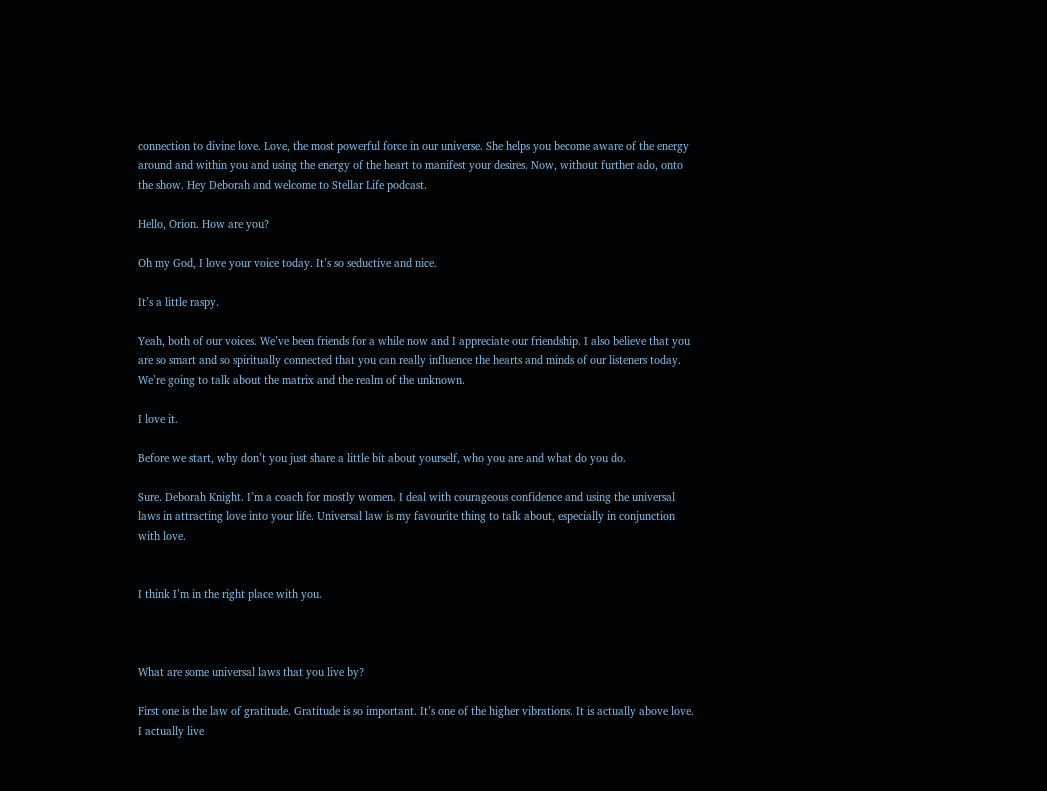connection to divine love. Love, the most powerful force in our universe. She helps you become aware of the energy around and within you and using the energy of the heart to manifest your desires. Now, without further ado, onto the show. Hey Deborah and welcome to Stellar Life podcast.

Hello, Orion. How are you?

Oh my God, I love your voice today. It’s so seductive and nice.

It’s a little raspy.

Yeah, both of our voices. We’ve been friends for a while now and I appreciate our friendship. I also believe that you are so smart and so spiritually connected that you can really influence the hearts and minds of our listeners today. We’re going to talk about the matrix and the realm of the unknown.

I love it.

Before we start, why don’t you just share a little bit about yourself, who you are and what do you do.

Sure. Deborah Knight. I’m a coach for mostly women. I deal with courageous confidence and using the universal laws in attracting love into your life. Universal law is my favourite thing to talk about, especially in conjunction with love.


I think I’m in the right place with you.



What are some universal laws that you live by?

First one is the law of gratitude. Gratitude is so important. It’s one of the higher vibrations. It is actually above love. I actually live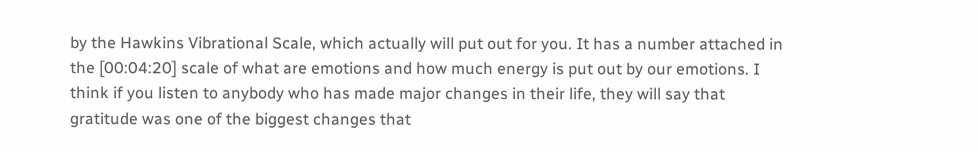by the Hawkins Vibrational Scale, which actually will put out for you. It has a number attached in the [00:04:20] scale of what are emotions and how much energy is put out by our emotions. I think if you listen to anybody who has made major changes in their life, they will say that gratitude was one of the biggest changes that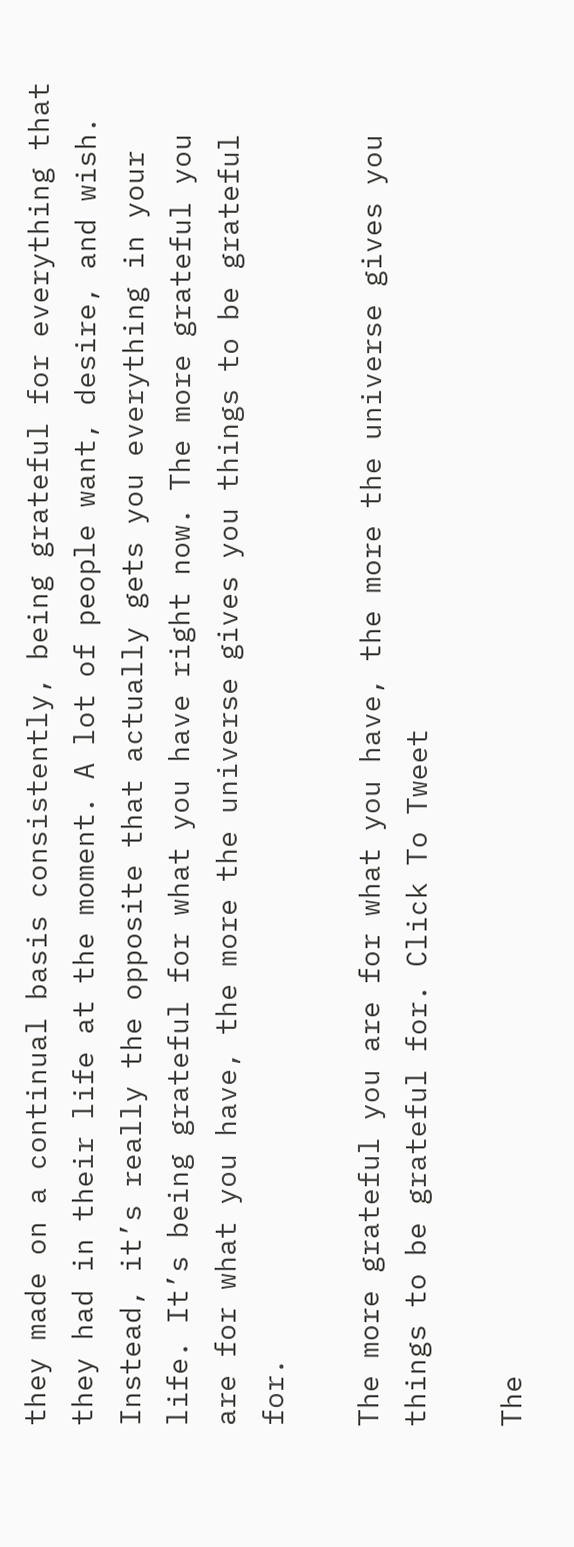they made on a continual basis consistently, being grateful for everything that they had in their life at the moment. A lot of people want, desire, and wish. Instead, it’s really the opposite that actually gets you everything in your life. It’s being grateful for what you have right now. The more grateful you are for what you have, the more the universe gives you things to be grateful for.

The more grateful you are for what you have, the more the universe gives you things to be grateful for. Click To Tweet

The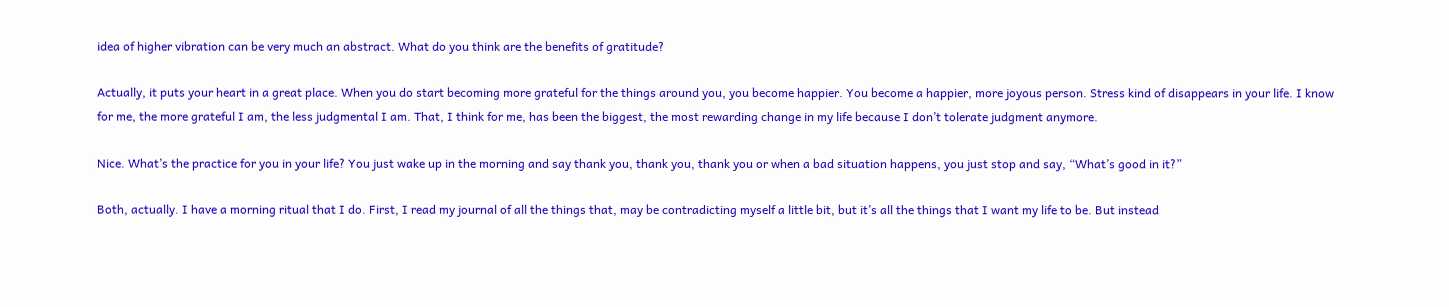idea of higher vibration can be very much an abstract. What do you think are the benefits of gratitude?

Actually, it puts your heart in a great place. When you do start becoming more grateful for the things around you, you become happier. You become a happier, more joyous person. Stress kind of disappears in your life. I know for me, the more grateful I am, the less judgmental I am. That, I think for me, has been the biggest, the most rewarding change in my life because I don’t tolerate judgment anymore.

Nice. What’s the practice for you in your life? You just wake up in the morning and say thank you, thank you, thank you or when a bad situation happens, you just stop and say, “What’s good in it?”

Both, actually. I have a morning ritual that I do. First, I read my journal of all the things that, may be contradicting myself a little bit, but it’s all the things that I want my life to be. But instead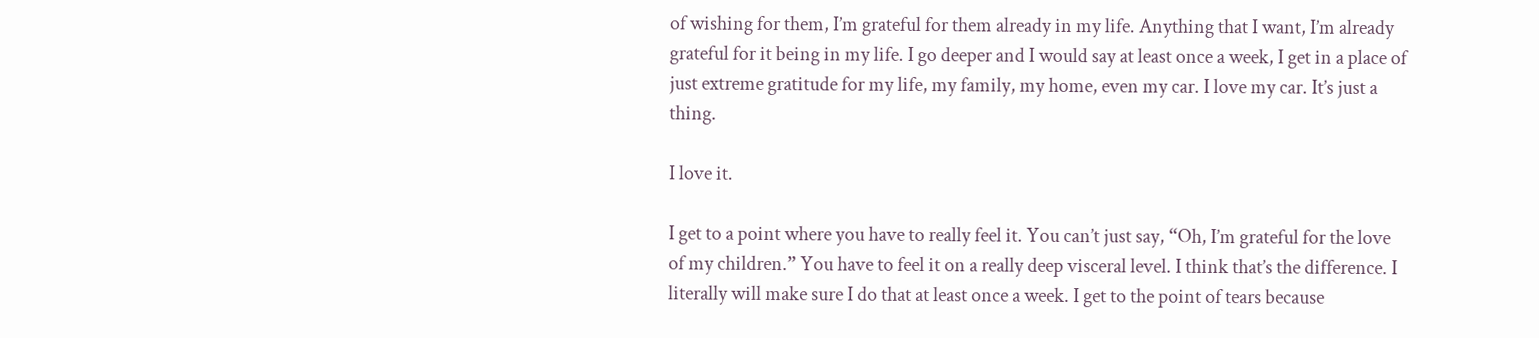of wishing for them, I’m grateful for them already in my life. Anything that I want, I’m already grateful for it being in my life. I go deeper and I would say at least once a week, I get in a place of just extreme gratitude for my life, my family, my home, even my car. I love my car. It’s just a thing.

I love it.

I get to a point where you have to really feel it. You can’t just say, “Oh, I’m grateful for the love of my children.” You have to feel it on a really deep visceral level. I think that’s the difference. I literally will make sure I do that at least once a week. I get to the point of tears because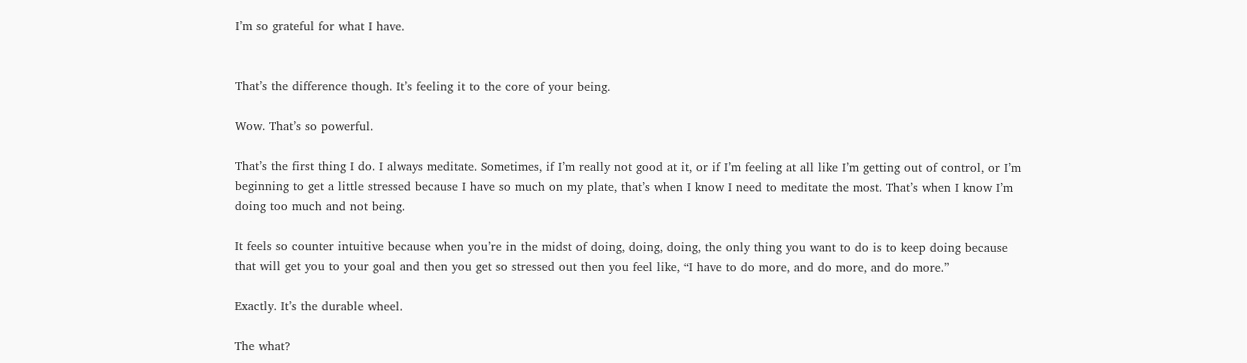I’m so grateful for what I have.


That’s the difference though. It’s feeling it to the core of your being.

Wow. That’s so powerful.

That’s the first thing I do. I always meditate. Sometimes, if I’m really not good at it, or if I’m feeling at all like I’m getting out of control, or I’m beginning to get a little stressed because I have so much on my plate, that’s when I know I need to meditate the most. That’s when I know I’m doing too much and not being.

It feels so counter intuitive because when you’re in the midst of doing, doing, doing, the only thing you want to do is to keep doing because that will get you to your goal and then you get so stressed out then you feel like, “I have to do more, and do more, and do more.”

Exactly. It’s the durable wheel.

The what?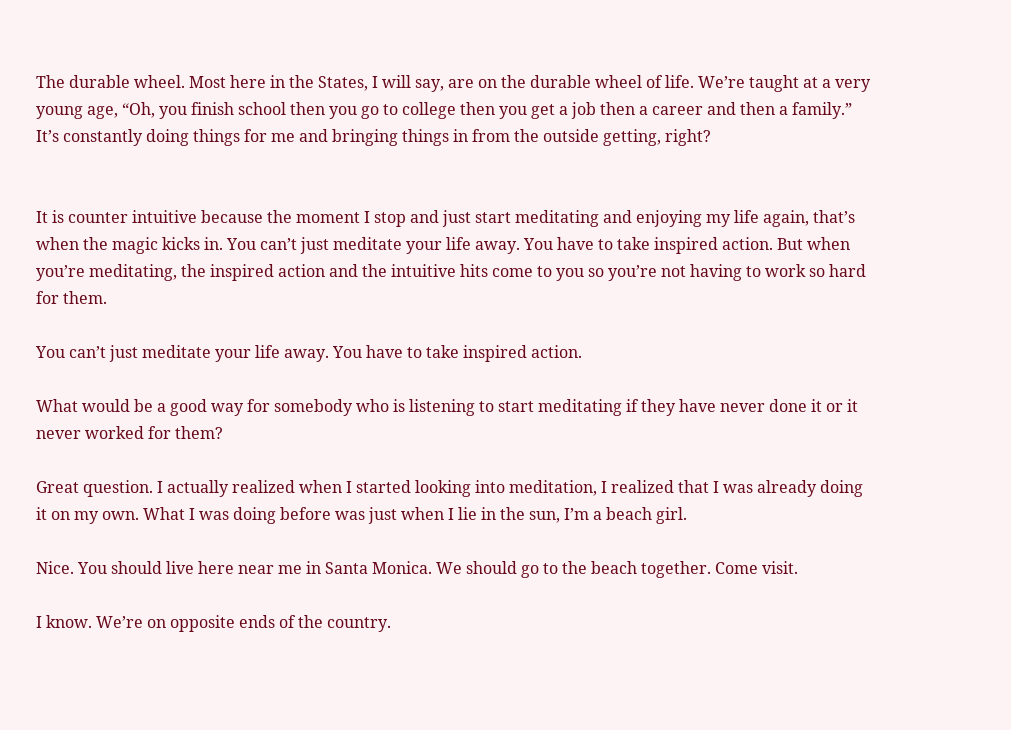The durable wheel. Most here in the States, I will say, are on the durable wheel of life. We’re taught at a very young age, “Oh, you finish school then you go to college then you get a job then a career and then a family.” It’s constantly doing things for me and bringing things in from the outside getting, right?


It is counter intuitive because the moment I stop and just start meditating and enjoying my life again, that’s when the magic kicks in. You can’t just meditate your life away. You have to take inspired action. But when you’re meditating, the inspired action and the intuitive hits come to you so you’re not having to work so hard for them.

You can’t just meditate your life away. You have to take inspired action.

What would be a good way for somebody who is listening to start meditating if they have never done it or it never worked for them?

Great question. I actually realized when I started looking into meditation, I realized that I was already doing it on my own. What I was doing before was just when I lie in the sun, I’m a beach girl.

Nice. You should live here near me in Santa Monica. We should go to the beach together. Come visit.

I know. We’re on opposite ends of the country.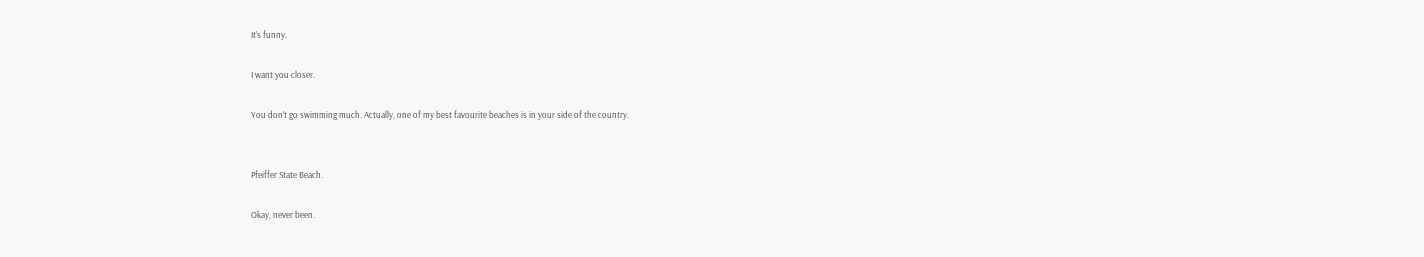It’s funny.

I want you closer.

You don’t go swimming much. Actually, one of my best favourite beaches is in your side of the country.


Pfeiffer State Beach.

Okay, never been.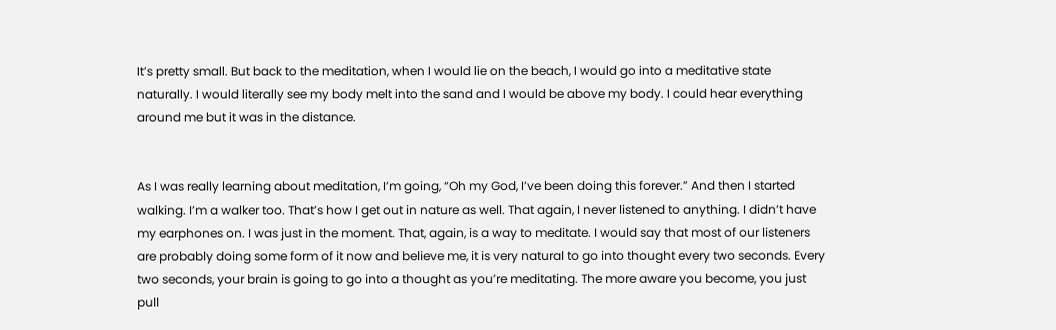It’s pretty small. But back to the meditation, when I would lie on the beach, I would go into a meditative state naturally. I would literally see my body melt into the sand and I would be above my body. I could hear everything around me but it was in the distance.


As I was really learning about meditation, I’m going, “Oh my God, I’ve been doing this forever.” And then I started walking. I’m a walker too. That’s how I get out in nature as well. That again, I never listened to anything. I didn’t have my earphones on. I was just in the moment. That, again, is a way to meditate. I would say that most of our listeners are probably doing some form of it now and believe me, it is very natural to go into thought every two seconds. Every two seconds, your brain is going to go into a thought as you’re meditating. The more aware you become, you just pull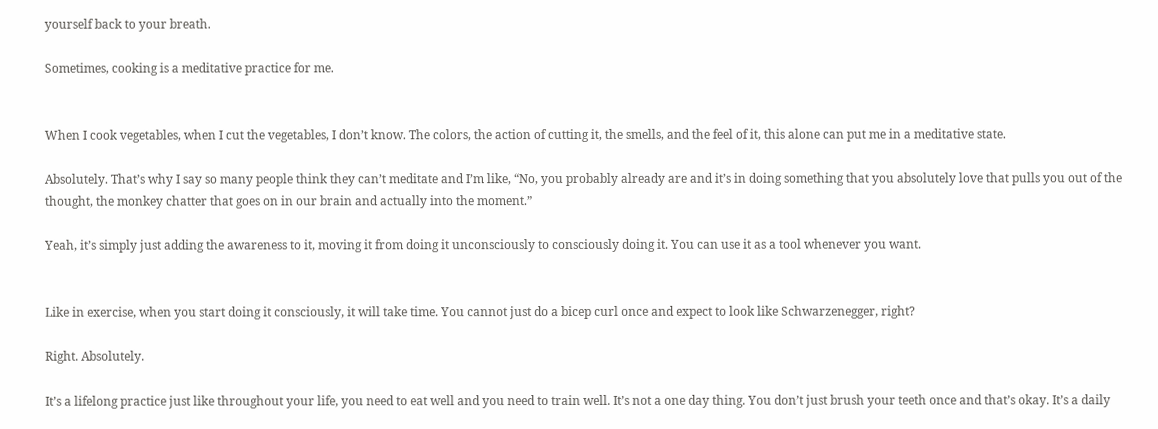yourself back to your breath.

Sometimes, cooking is a meditative practice for me.


When I cook vegetables, when I cut the vegetables, I don’t know. The colors, the action of cutting it, the smells, and the feel of it, this alone can put me in a meditative state.

Absolutely. That’s why I say so many people think they can’t meditate and I’m like, “No, you probably already are and it’s in doing something that you absolutely love that pulls you out of the thought, the monkey chatter that goes on in our brain and actually into the moment.”

Yeah, it’s simply just adding the awareness to it, moving it from doing it unconsciously to consciously doing it. You can use it as a tool whenever you want.


Like in exercise, when you start doing it consciously, it will take time. You cannot just do a bicep curl once and expect to look like Schwarzenegger, right?

Right. Absolutely.

It’s a lifelong practice just like throughout your life, you need to eat well and you need to train well. It’s not a one day thing. You don’t just brush your teeth once and that’s okay. It’s a daily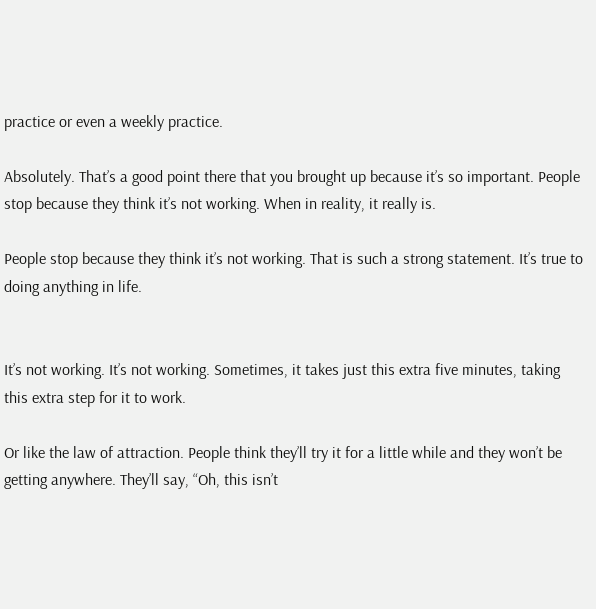practice or even a weekly practice.

Absolutely. That’s a good point there that you brought up because it’s so important. People stop because they think it’s not working. When in reality, it really is.

People stop because they think it’s not working. That is such a strong statement. It’s true to doing anything in life.


It’s not working. It’s not working. Sometimes, it takes just this extra five minutes, taking this extra step for it to work.

Or like the law of attraction. People think they’ll try it for a little while and they won’t be getting anywhere. They’ll say, “Oh, this isn’t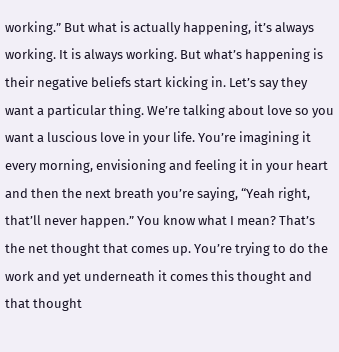working.” But what is actually happening, it’s always working. It is always working. But what’s happening is their negative beliefs start kicking in. Let’s say they want a particular thing. We’re talking about love so you want a luscious love in your life. You’re imagining it every morning, envisioning and feeling it in your heart and then the next breath you’re saying, “Yeah right, that’ll never happen.” You know what I mean? That’s the net thought that comes up. You’re trying to do the work and yet underneath it comes this thought and that thought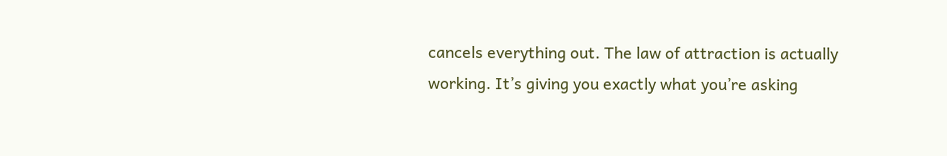cancels everything out. The law of attraction is actually working. It’s giving you exactly what you’re asking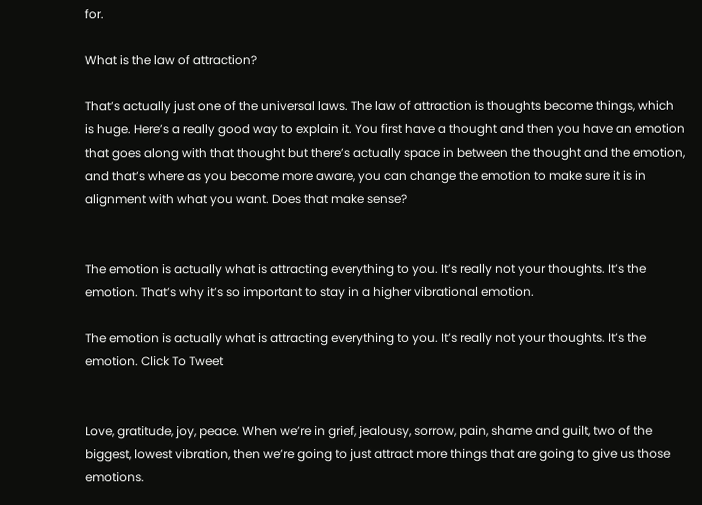for.

What is the law of attraction?

That’s actually just one of the universal laws. The law of attraction is thoughts become things, which is huge. Here’s a really good way to explain it. You first have a thought and then you have an emotion that goes along with that thought but there’s actually space in between the thought and the emotion, and that’s where as you become more aware, you can change the emotion to make sure it is in alignment with what you want. Does that make sense?


The emotion is actually what is attracting everything to you. It’s really not your thoughts. It’s the emotion. That’s why it’s so important to stay in a higher vibrational emotion.

The emotion is actually what is attracting everything to you. It’s really not your thoughts. It’s the emotion. Click To Tweet


Love, gratitude, joy, peace. When we’re in grief, jealousy, sorrow, pain, shame and guilt, two of the biggest, lowest vibration, then we’re going to just attract more things that are going to give us those emotions.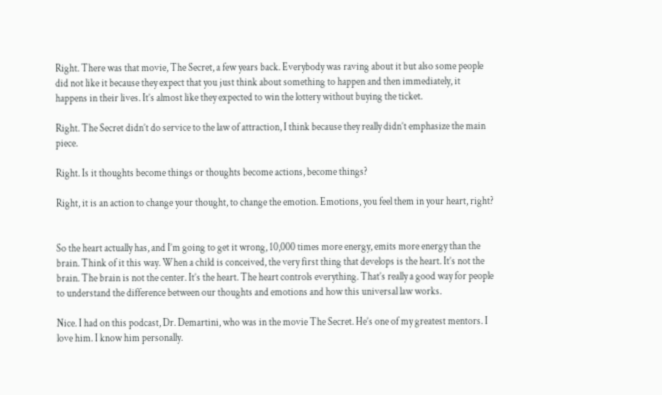Right. There was that movie, The Secret, a few years back. Everybody was raving about it but also some people did not like it because they expect that you just think about something to happen and then immediately, it happens in their lives. It’s almost like they expected to win the lottery without buying the ticket.

Right. The Secret didn’t do service to the law of attraction, I think because they really didn’t emphasize the main piece.

Right. Is it thoughts become things or thoughts become actions, become things?

Right, it is an action to change your thought, to change the emotion. Emotions, you feel them in your heart, right?


So the heart actually has, and I’m going to get it wrong, 10,000 times more energy, emits more energy than the brain. Think of it this way. When a child is conceived, the very first thing that develops is the heart. It’s not the brain. The brain is not the center. It’s the heart. The heart controls everything. That’s really a good way for people to understand the difference between our thoughts and emotions and how this universal law works.

Nice. I had on this podcast, Dr. Demartini, who was in the movie The Secret. He’s one of my greatest mentors. I love him. I know him personally.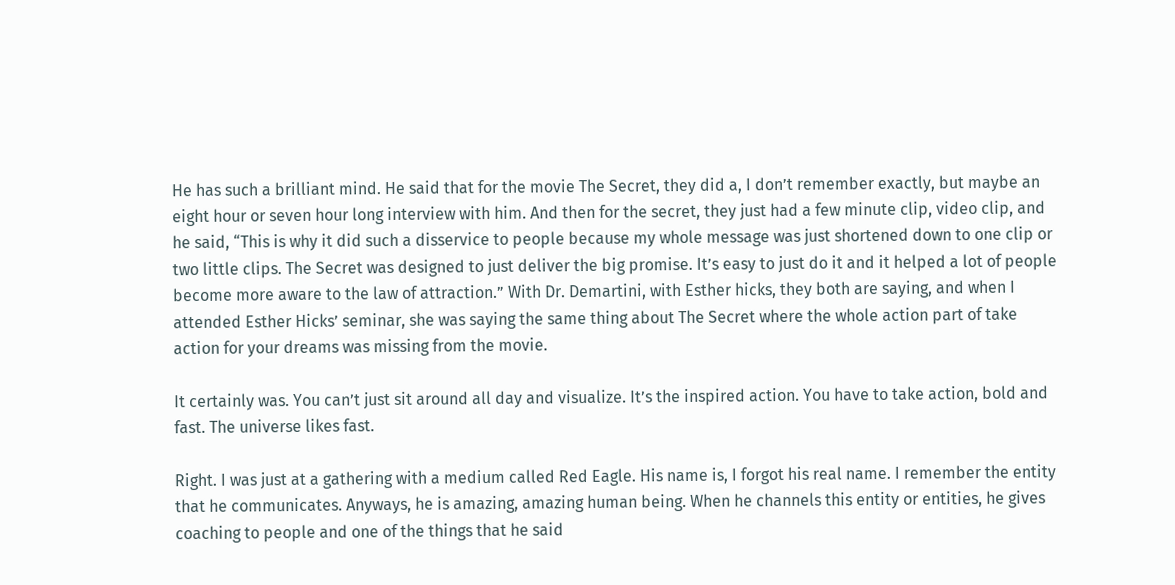He has such a brilliant mind. He said that for the movie The Secret, they did a, I don’t remember exactly, but maybe an eight hour or seven hour long interview with him. And then for the secret, they just had a few minute clip, video clip, and he said, “This is why it did such a disservice to people because my whole message was just shortened down to one clip or two little clips. The Secret was designed to just deliver the big promise. It’s easy to just do it and it helped a lot of people become more aware to the law of attraction.” With Dr. Demartini, with Esther hicks, they both are saying, and when I attended Esther Hicks’ seminar, she was saying the same thing about The Secret where the whole action part of take action for your dreams was missing from the movie.

It certainly was. You can’t just sit around all day and visualize. It’s the inspired action. You have to take action, bold and fast. The universe likes fast.

Right. I was just at a gathering with a medium called Red Eagle. His name is, I forgot his real name. I remember the entity that he communicates. Anyways, he is amazing, amazing human being. When he channels this entity or entities, he gives coaching to people and one of the things that he said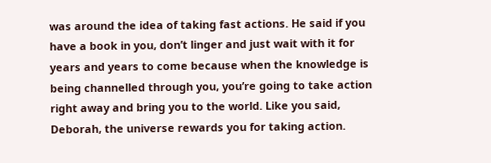was around the idea of taking fast actions. He said if you have a book in you, don’t linger and just wait with it for years and years to come because when the knowledge is being channelled through you, you’re going to take action right away and bring you to the world. Like you said, Deborah, the universe rewards you for taking action.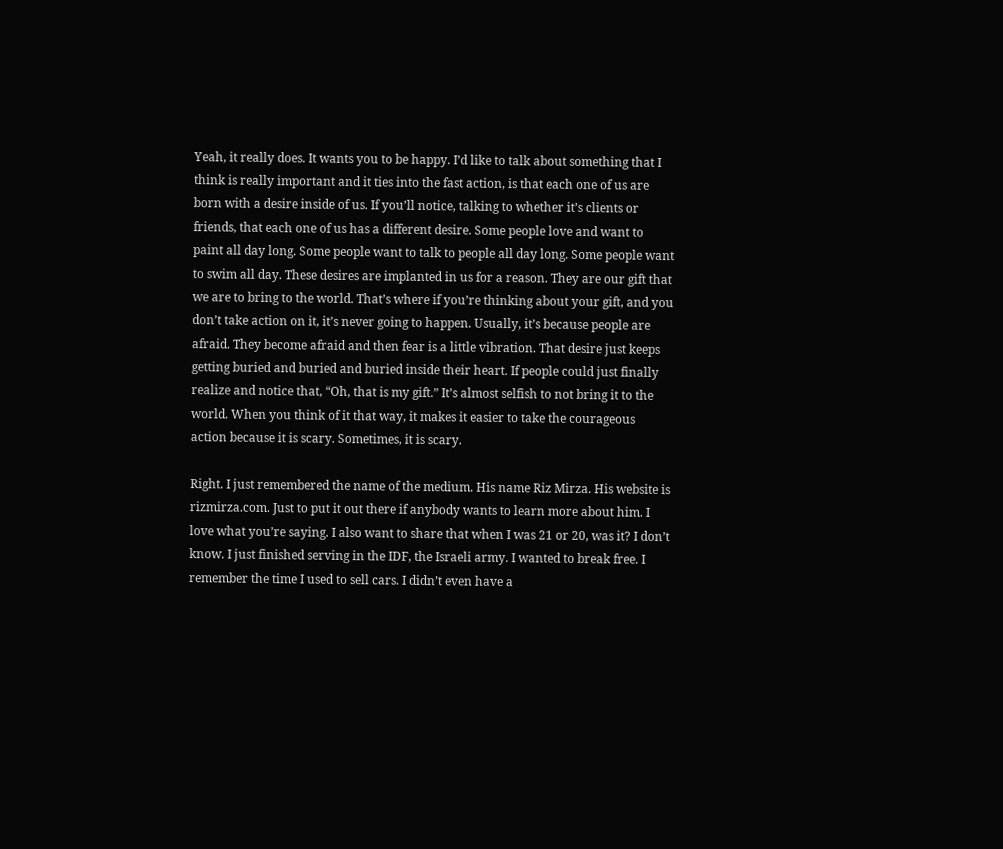Yeah, it really does. It wants you to be happy. I’d like to talk about something that I think is really important and it ties into the fast action, is that each one of us are born with a desire inside of us. If you’ll notice, talking to whether it’s clients or friends, that each one of us has a different desire. Some people love and want to paint all day long. Some people want to talk to people all day long. Some people want to swim all day. These desires are implanted in us for a reason. They are our gift that we are to bring to the world. That’s where if you’re thinking about your gift, and you don’t take action on it, it’s never going to happen. Usually, it’s because people are afraid. They become afraid and then fear is a little vibration. That desire just keeps getting buried and buried and buried inside their heart. If people could just finally realize and notice that, “Oh, that is my gift.” It’s almost selfish to not bring it to the world. When you think of it that way, it makes it easier to take the courageous action because it is scary. Sometimes, it is scary.

Right. I just remembered the name of the medium. His name Riz Mirza. His website is rizmirza.com. Just to put it out there if anybody wants to learn more about him. I love what you’re saying. I also want to share that when I was 21 or 20, was it? I don’t know. I just finished serving in the IDF, the Israeli army. I wanted to break free. I remember the time I used to sell cars. I didn’t even have a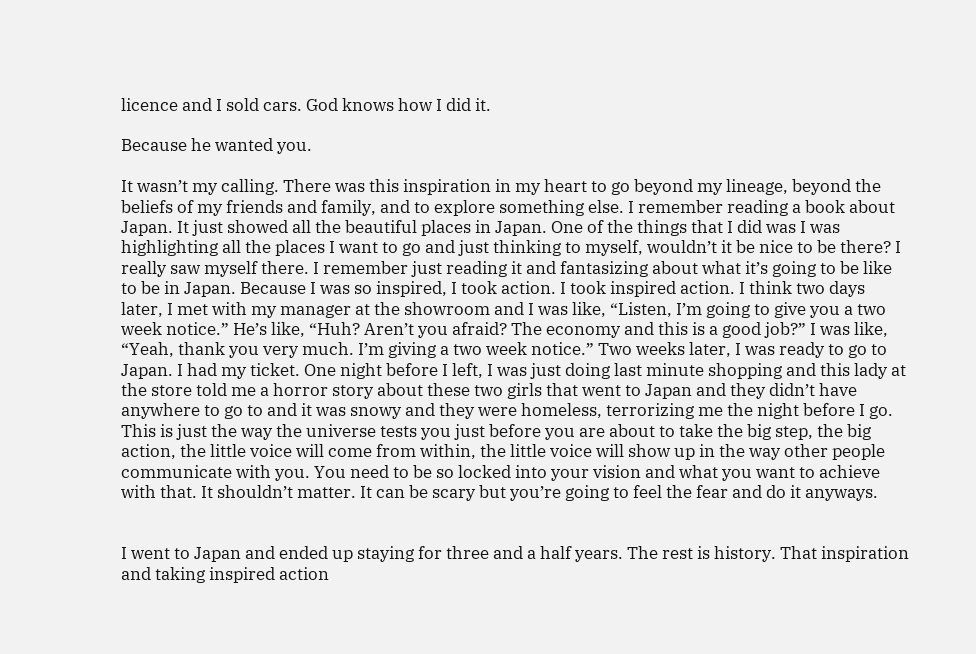licence and I sold cars. God knows how I did it.

Because he wanted you.

It wasn’t my calling. There was this inspiration in my heart to go beyond my lineage, beyond the beliefs of my friends and family, and to explore something else. I remember reading a book about Japan. It just showed all the beautiful places in Japan. One of the things that I did was I was highlighting all the places I want to go and just thinking to myself, wouldn’t it be nice to be there? I really saw myself there. I remember just reading it and fantasizing about what it’s going to be like to be in Japan. Because I was so inspired, I took action. I took inspired action. I think two days later, I met with my manager at the showroom and I was like, “Listen, I’m going to give you a two week notice.” He’s like, “Huh? Aren’t you afraid? The economy and this is a good job?” I was like, “Yeah, thank you very much. I’m giving a two week notice.” Two weeks later, I was ready to go to Japan. I had my ticket. One night before I left, I was just doing last minute shopping and this lady at the store told me a horror story about these two girls that went to Japan and they didn’t have anywhere to go to and it was snowy and they were homeless, terrorizing me the night before I go. This is just the way the universe tests you just before you are about to take the big step, the big action, the little voice will come from within, the little voice will show up in the way other people communicate with you. You need to be so locked into your vision and what you want to achieve with that. It shouldn’t matter. It can be scary but you’re going to feel the fear and do it anyways.


I went to Japan and ended up staying for three and a half years. The rest is history. That inspiration and taking inspired action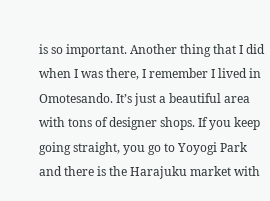is so important. Another thing that I did when I was there, I remember I lived in Omotesando. It’s just a beautiful area with tons of designer shops. If you keep going straight, you go to Yoyogi Park and there is the Harajuku market with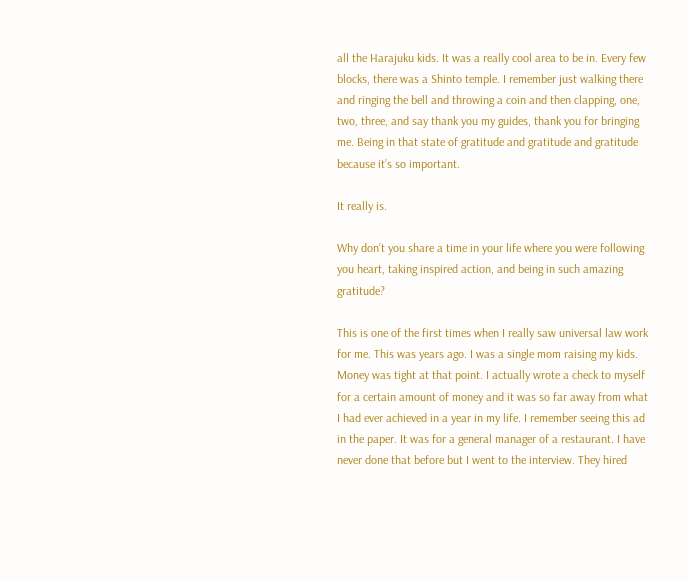all the Harajuku kids. It was a really cool area to be in. Every few blocks, there was a Shinto temple. I remember just walking there and ringing the bell and throwing a coin and then clapping, one, two, three, and say thank you my guides, thank you for bringing me. Being in that state of gratitude and gratitude and gratitude because it’s so important.

It really is.

Why don’t you share a time in your life where you were following you heart, taking inspired action, and being in such amazing gratitude?

This is one of the first times when I really saw universal law work for me. This was years ago. I was a single mom raising my kids. Money was tight at that point. I actually wrote a check to myself for a certain amount of money and it was so far away from what I had ever achieved in a year in my life. I remember seeing this ad in the paper. It was for a general manager of a restaurant. I have never done that before but I went to the interview. They hired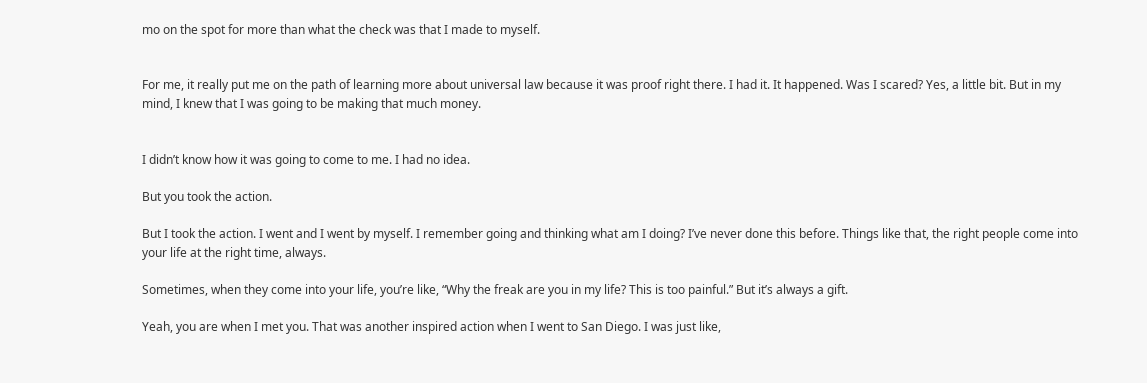mo on the spot for more than what the check was that I made to myself.


For me, it really put me on the path of learning more about universal law because it was proof right there. I had it. It happened. Was I scared? Yes, a little bit. But in my mind, I knew that I was going to be making that much money.


I didn’t know how it was going to come to me. I had no idea.

But you took the action.

But I took the action. I went and I went by myself. I remember going and thinking what am I doing? I’ve never done this before. Things like that, the right people come into your life at the right time, always.

Sometimes, when they come into your life, you’re like, “Why the freak are you in my life? This is too painful.” But it’s always a gift.

Yeah, you are when I met you. That was another inspired action when I went to San Diego. I was just like,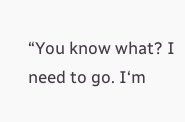“You know what? I need to go. I‘m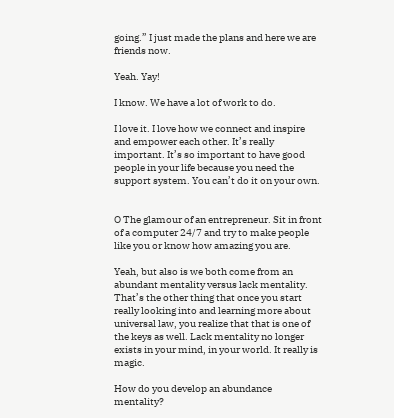going.” I just made the plans and here we are friends now.

Yeah. Yay!

I know. We have a lot of work to do.

I love it. I love how we connect and inspire and empower each other. It’s really important. It’s so important to have good people in your life because you need the support system. You can’t do it on your own.


O The glamour of an entrepreneur. Sit in front of a computer 24/7 and try to make people like you or know how amazing you are.

Yeah, but also is we both come from an abundant mentality versus lack mentality. That’s the other thing that once you start really looking into and learning more about universal law, you realize that that is one of the keys as well. Lack mentality no longer exists in your mind, in your world. It really is magic.

How do you develop an abundance mentality?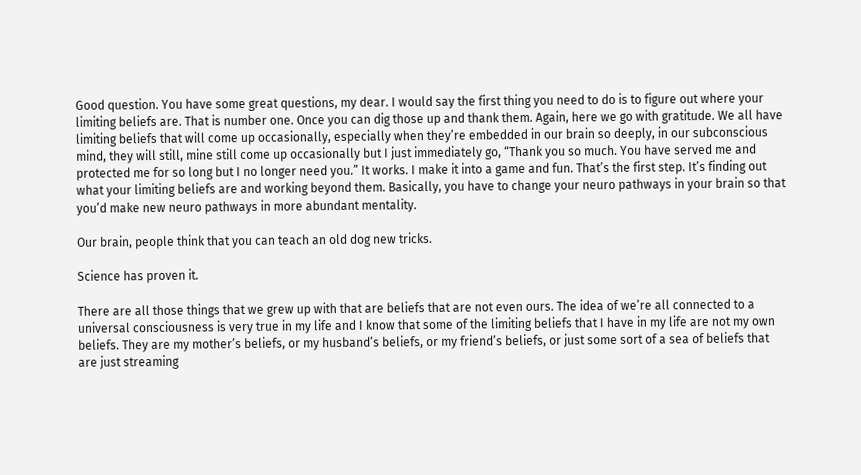Good question. You have some great questions, my dear. I would say the first thing you need to do is to figure out where your limiting beliefs are. That is number one. Once you can dig those up and thank them. Again, here we go with gratitude. We all have limiting beliefs that will come up occasionally, especially when they’re embedded in our brain so deeply, in our subconscious mind, they will still, mine still come up occasionally but I just immediately go, “Thank you so much. You have served me and protected me for so long but I no longer need you.” It works. I make it into a game and fun. That’s the first step. It’s finding out what your limiting beliefs are and working beyond them. Basically, you have to change your neuro pathways in your brain so that you’d make new neuro pathways in more abundant mentality.

Our brain, people think that you can teach an old dog new tricks.

Science has proven it.

There are all those things that we grew up with that are beliefs that are not even ours. The idea of we’re all connected to a universal consciousness is very true in my life and I know that some of the limiting beliefs that I have in my life are not my own beliefs. They are my mother’s beliefs, or my husband’s beliefs, or my friend’s beliefs, or just some sort of a sea of beliefs that are just streaming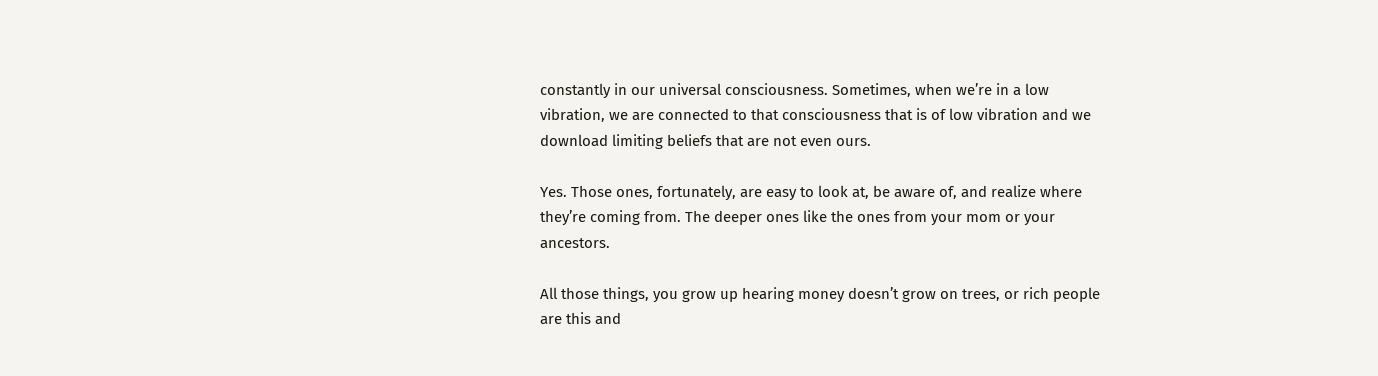constantly in our universal consciousness. Sometimes, when we’re in a low vibration, we are connected to that consciousness that is of low vibration and we download limiting beliefs that are not even ours.

Yes. Those ones, fortunately, are easy to look at, be aware of, and realize where they’re coming from. The deeper ones like the ones from your mom or your ancestors.

All those things, you grow up hearing money doesn’t grow on trees, or rich people are this and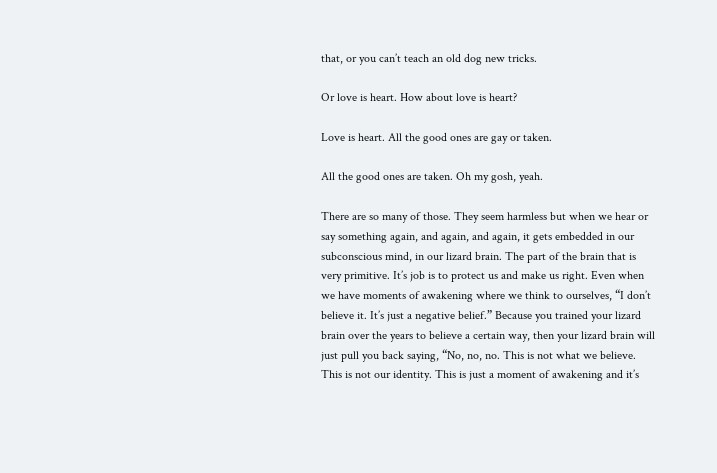that, or you can’t teach an old dog new tricks.

Or love is heart. How about love is heart?

Love is heart. All the good ones are gay or taken.

All the good ones are taken. Oh my gosh, yeah.

There are so many of those. They seem harmless but when we hear or say something again, and again, and again, it gets embedded in our subconscious mind, in our lizard brain. The part of the brain that is very primitive. It’s job is to protect us and make us right. Even when we have moments of awakening where we think to ourselves, “I don’t believe it. It’s just a negative belief.” Because you trained your lizard brain over the years to believe a certain way, then your lizard brain will just pull you back saying, “No, no, no. This is not what we believe. This is not our identity. This is just a moment of awakening and it’s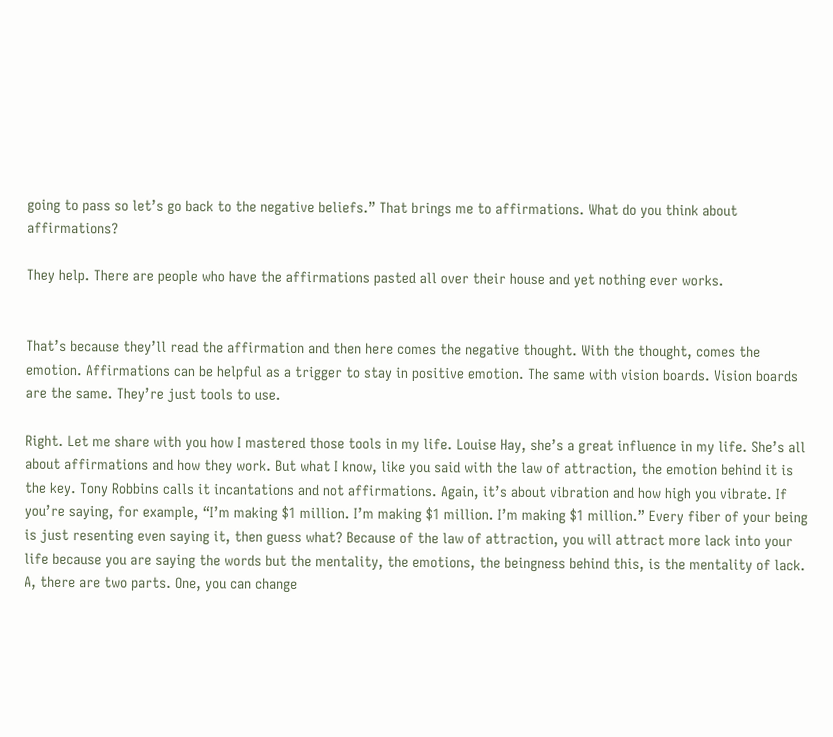going to pass so let’s go back to the negative beliefs.” That brings me to affirmations. What do you think about affirmations?

They help. There are people who have the affirmations pasted all over their house and yet nothing ever works.


That’s because they’ll read the affirmation and then here comes the negative thought. With the thought, comes the emotion. Affirmations can be helpful as a trigger to stay in positive emotion. The same with vision boards. Vision boards are the same. They’re just tools to use.

Right. Let me share with you how I mastered those tools in my life. Louise Hay, she’s a great influence in my life. She’s all about affirmations and how they work. But what I know, like you said with the law of attraction, the emotion behind it is the key. Tony Robbins calls it incantations and not affirmations. Again, it’s about vibration and how high you vibrate. If you’re saying, for example, “I’m making $1 million. I’m making $1 million. I’m making $1 million.” Every fiber of your being is just resenting even saying it, then guess what? Because of the law of attraction, you will attract more lack into your life because you are saying the words but the mentality, the emotions, the beingness behind this, is the mentality of lack. A, there are two parts. One, you can change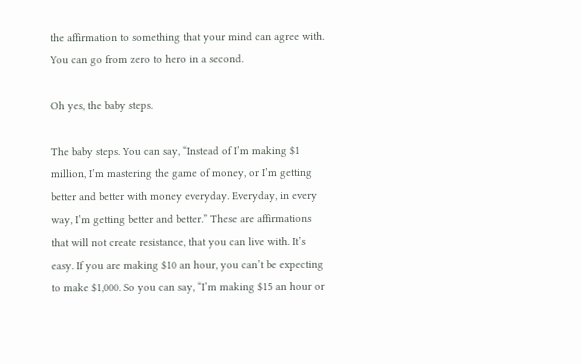the affirmation to something that your mind can agree with. You can go from zero to hero in a second.

Oh yes, the baby steps.

The baby steps. You can say, “Instead of I’m making $1 million, I’m mastering the game of money, or I’m getting better and better with money everyday. Everyday, in every way, I’m getting better and better.” These are affirmations that will not create resistance, that you can live with. It’s easy. If you are making $10 an hour, you can’t be expecting to make $1,000. So you can say, “I’m making $15 an hour or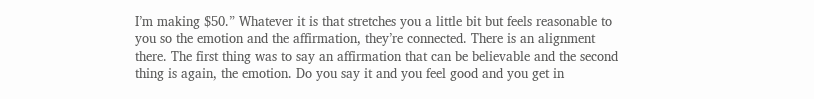I’m making $50.” Whatever it is that stretches you a little bit but feels reasonable to you so the emotion and the affirmation, they’re connected. There is an alignment there. The first thing was to say an affirmation that can be believable and the second thing is again, the emotion. Do you say it and you feel good and you get in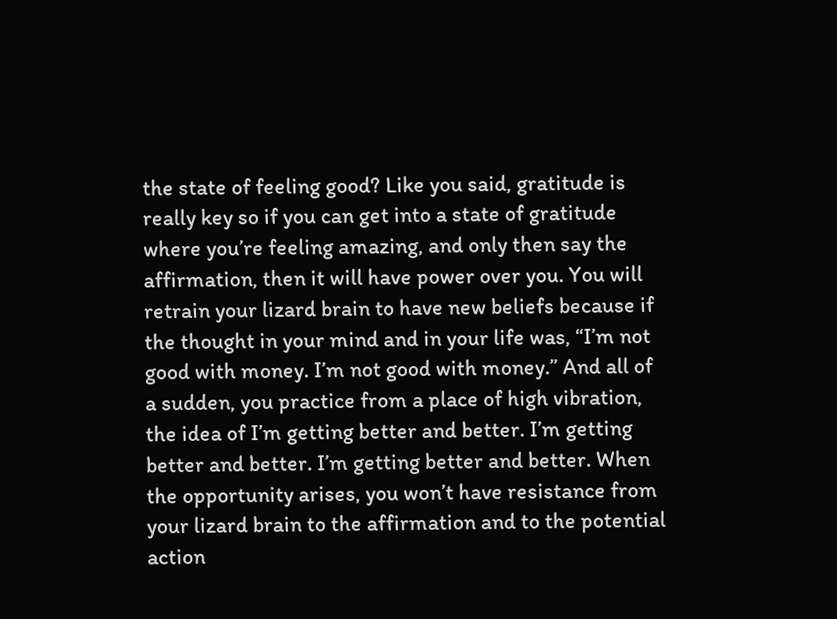the state of feeling good? Like you said, gratitude is really key so if you can get into a state of gratitude where you’re feeling amazing, and only then say the affirmation, then it will have power over you. You will retrain your lizard brain to have new beliefs because if the thought in your mind and in your life was, “I’m not good with money. I’m not good with money.” And all of a sudden, you practice from a place of high vibration, the idea of I’m getting better and better. I’m getting better and better. I’m getting better and better. When the opportunity arises, you won’t have resistance from your lizard brain to the affirmation and to the potential action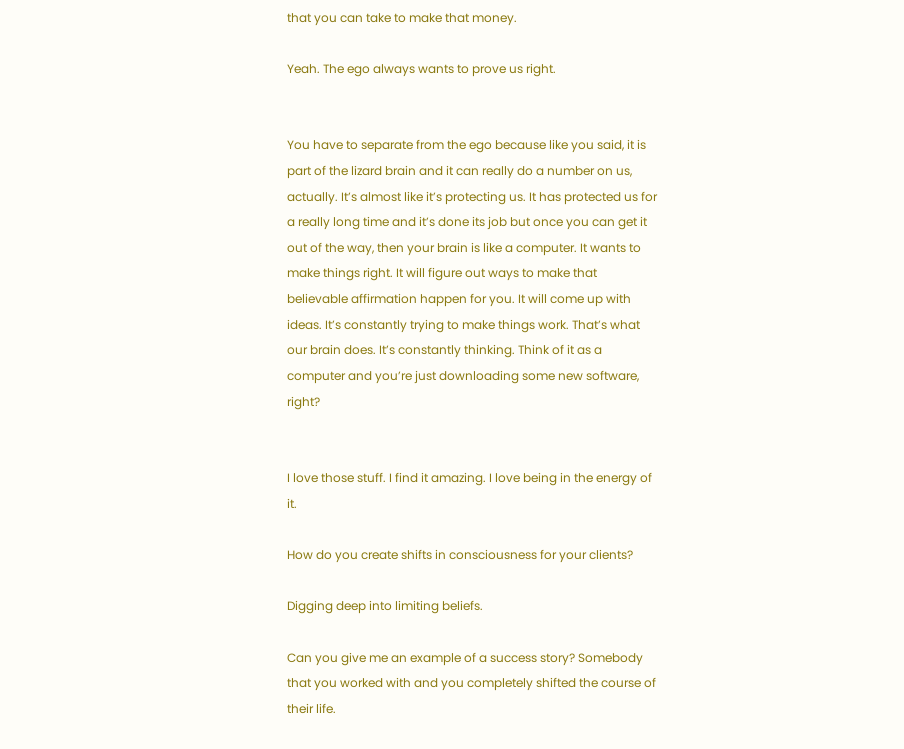that you can take to make that money.

Yeah. The ego always wants to prove us right.


You have to separate from the ego because like you said, it is part of the lizard brain and it can really do a number on us, actually. It’s almost like it’s protecting us. It has protected us for a really long time and it’s done its job but once you can get it out of the way, then your brain is like a computer. It wants to make things right. It will figure out ways to make that believable affirmation happen for you. It will come up with ideas. It’s constantly trying to make things work. That’s what our brain does. It’s constantly thinking. Think of it as a computer and you’re just downloading some new software, right?


I love those stuff. I find it amazing. I love being in the energy of it.

How do you create shifts in consciousness for your clients?

Digging deep into limiting beliefs.

Can you give me an example of a success story? Somebody that you worked with and you completely shifted the course of their life.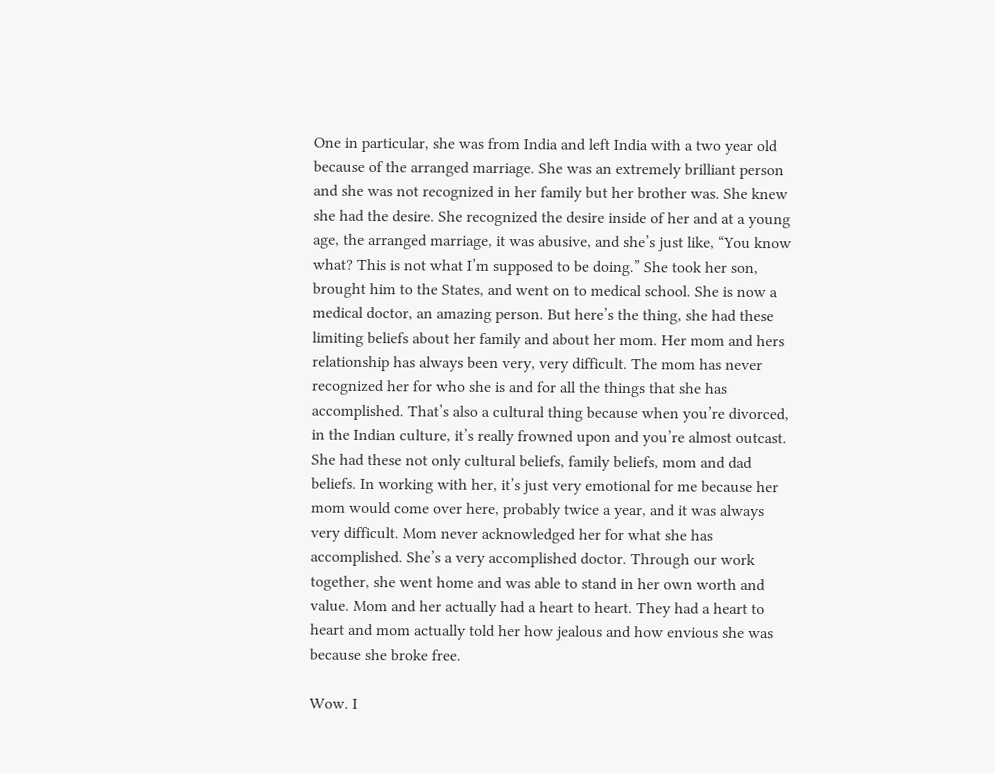One in particular, she was from India and left India with a two year old because of the arranged marriage. She was an extremely brilliant person and she was not recognized in her family but her brother was. She knew she had the desire. She recognized the desire inside of her and at a young age, the arranged marriage, it was abusive, and she’s just like, “You know what? This is not what I’m supposed to be doing.” She took her son, brought him to the States, and went on to medical school. She is now a medical doctor, an amazing person. But here’s the thing, she had these limiting beliefs about her family and about her mom. Her mom and hers relationship has always been very, very difficult. The mom has never recognized her for who she is and for all the things that she has accomplished. That’s also a cultural thing because when you’re divorced, in the Indian culture, it’s really frowned upon and you’re almost outcast. She had these not only cultural beliefs, family beliefs, mom and dad beliefs. In working with her, it’s just very emotional for me because her mom would come over here, probably twice a year, and it was always very difficult. Mom never acknowledged her for what she has accomplished. She’s a very accomplished doctor. Through our work together, she went home and was able to stand in her own worth and value. Mom and her actually had a heart to heart. They had a heart to heart and mom actually told her how jealous and how envious she was because she broke free.

Wow. I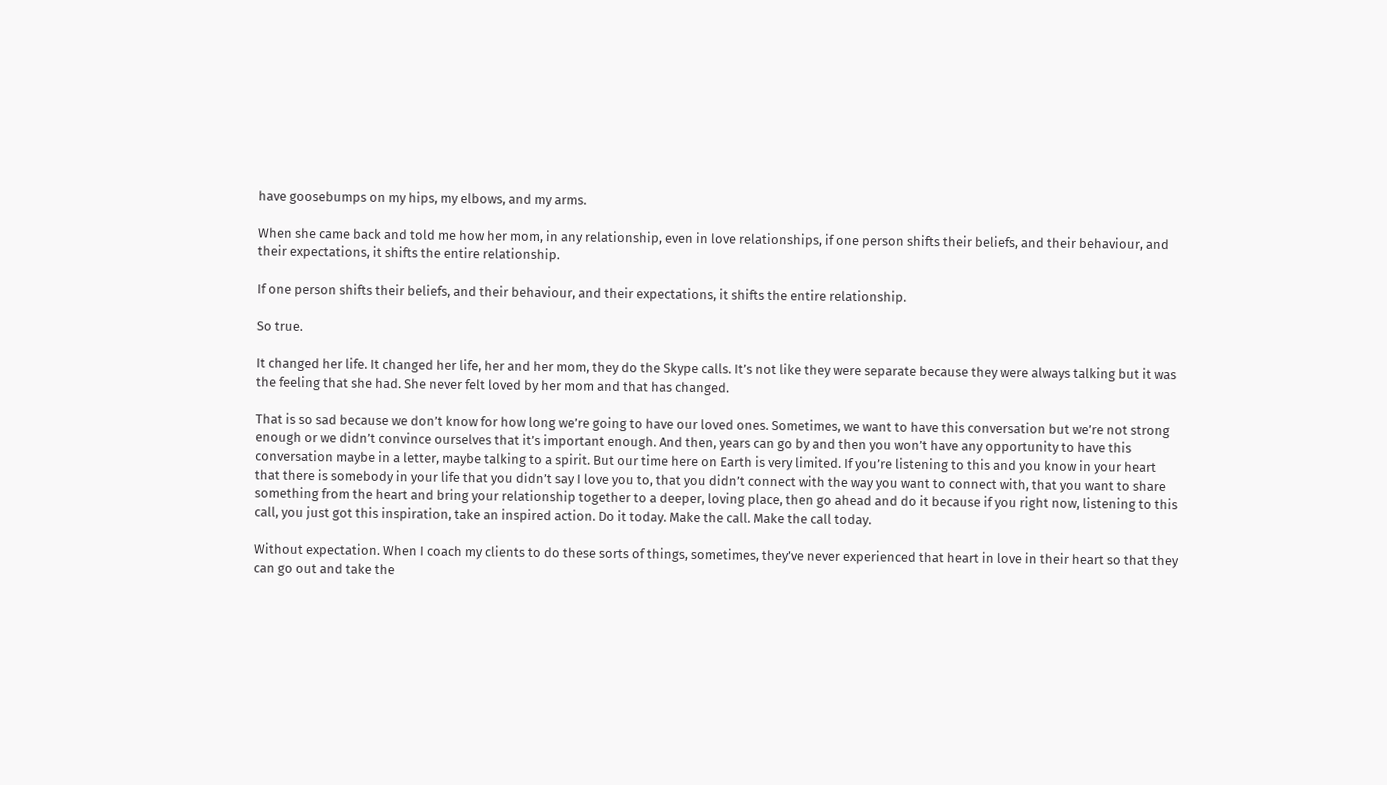have goosebumps on my hips, my elbows, and my arms.

When she came back and told me how her mom, in any relationship, even in love relationships, if one person shifts their beliefs, and their behaviour, and their expectations, it shifts the entire relationship.

If one person shifts their beliefs, and their behaviour, and their expectations, it shifts the entire relationship.

So true.

It changed her life. It changed her life, her and her mom, they do the Skype calls. It’s not like they were separate because they were always talking but it was the feeling that she had. She never felt loved by her mom and that has changed.

That is so sad because we don’t know for how long we’re going to have our loved ones. Sometimes, we want to have this conversation but we’re not strong enough or we didn’t convince ourselves that it’s important enough. And then, years can go by and then you won’t have any opportunity to have this conversation maybe in a letter, maybe talking to a spirit. But our time here on Earth is very limited. If you’re listening to this and you know in your heart that there is somebody in your life that you didn’t say I love you to, that you didn’t connect with the way you want to connect with, that you want to share something from the heart and bring your relationship together to a deeper, loving place, then go ahead and do it because if you right now, listening to this call, you just got this inspiration, take an inspired action. Do it today. Make the call. Make the call today.

Without expectation. When I coach my clients to do these sorts of things, sometimes, they’ve never experienced that heart in love in their heart so that they can go out and take the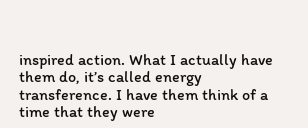inspired action. What I actually have them do, it’s called energy transference. I have them think of a time that they were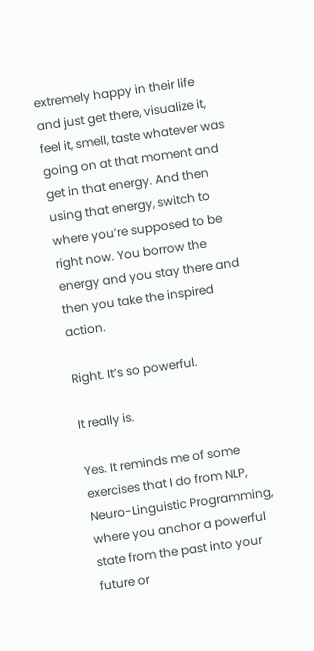extremely happy in their life and just get there, visualize it, feel it, smell, taste whatever was going on at that moment and get in that energy. And then using that energy, switch to where you’re supposed to be right now. You borrow the energy and you stay there and then you take the inspired action.

Right. It’s so powerful.

It really is.

Yes. It reminds me of some exercises that I do from NLP, Neuro-Linguistic Programming, where you anchor a powerful state from the past into your future or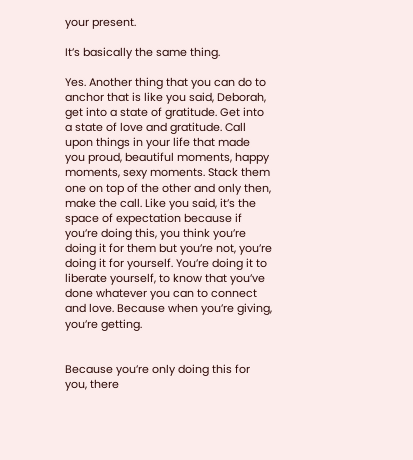your present.

It’s basically the same thing.

Yes. Another thing that you can do to anchor that is like you said, Deborah, get into a state of gratitude. Get into a state of love and gratitude. Call upon things in your life that made you proud, beautiful moments, happy moments, sexy moments. Stack them one on top of the other and only then, make the call. Like you said, it’s the space of expectation because if you’re doing this, you think you’re doing it for them but you’re not, you’re doing it for yourself. You’re doing it to liberate yourself, to know that you’ve done whatever you can to connect and love. Because when you’re giving, you’re getting.


Because you’re only doing this for you, there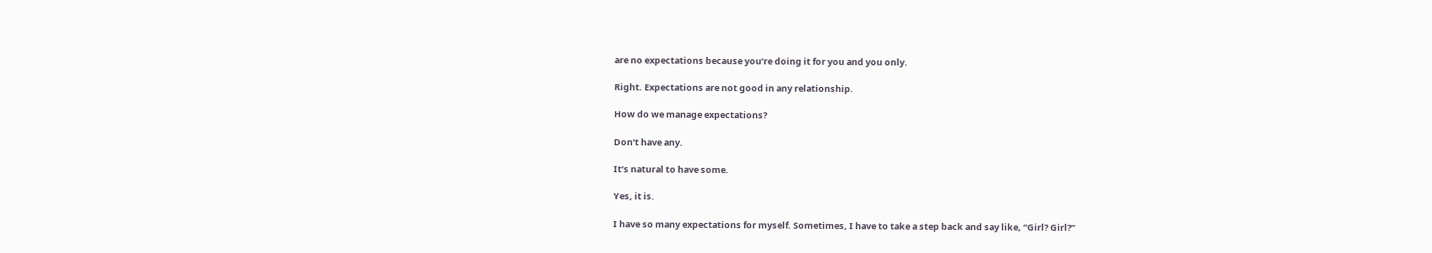are no expectations because you’re doing it for you and you only.

Right. Expectations are not good in any relationship.

How do we manage expectations?

Don’t have any.

It’s natural to have some.

Yes, it is.

I have so many expectations for myself. Sometimes, I have to take a step back and say like, “Girl? Girl?”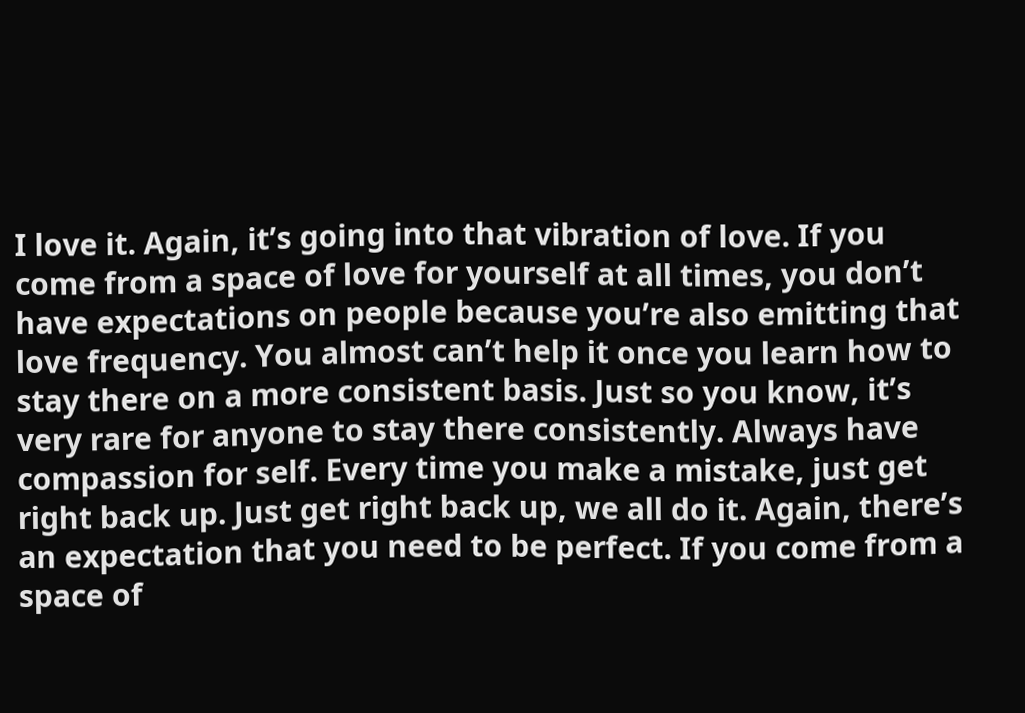I love it. Again, it’s going into that vibration of love. If you come from a space of love for yourself at all times, you don’t have expectations on people because you’re also emitting that love frequency. You almost can’t help it once you learn how to stay there on a more consistent basis. Just so you know, it’s very rare for anyone to stay there consistently. Always have compassion for self. Every time you make a mistake, just get right back up. Just get right back up, we all do it. Again, there’s an expectation that you need to be perfect. If you come from a space of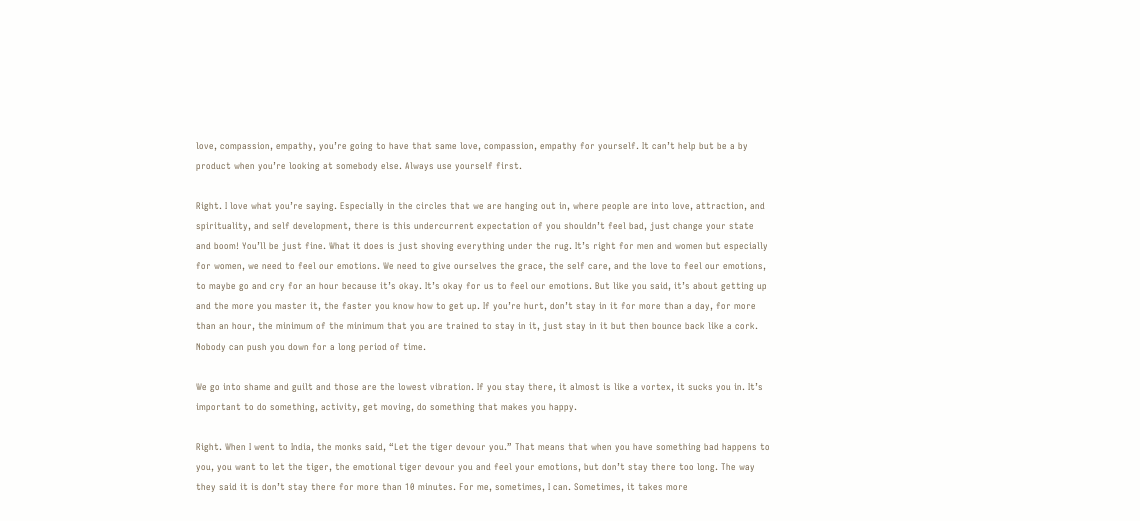love, compassion, empathy, you’re going to have that same love, compassion, empathy for yourself. It can’t help but be a by product when you’re looking at somebody else. Always use yourself first.

Right. I love what you’re saying. Especially in the circles that we are hanging out in, where people are into love, attraction, and spirituality, and self development, there is this undercurrent expectation of you shouldn’t feel bad, just change your state and boom! You’ll be just fine. What it does is just shoving everything under the rug. It’s right for men and women but especially for women, we need to feel our emotions. We need to give ourselves the grace, the self care, and the love to feel our emotions, to maybe go and cry for an hour because it’s okay. It’s okay for us to feel our emotions. But like you said, it’s about getting up and the more you master it, the faster you know how to get up. If you’re hurt, don’t stay in it for more than a day, for more than an hour, the minimum of the minimum that you are trained to stay in it, just stay in it but then bounce back like a cork. Nobody can push you down for a long period of time.

We go into shame and guilt and those are the lowest vibration. If you stay there, it almost is like a vortex, it sucks you in. It’s important to do something, activity, get moving, do something that makes you happy.

Right. When I went to India, the monks said, “Let the tiger devour you.” That means that when you have something bad happens to you, you want to let the tiger, the emotional tiger devour you and feel your emotions, but don’t stay there too long. The way they said it is don’t stay there for more than 10 minutes. For me, sometimes, I can. Sometimes, it takes more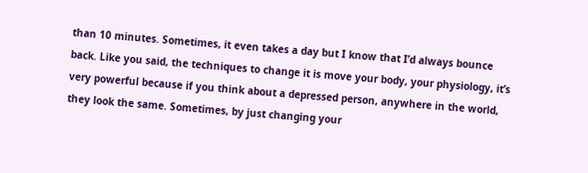than 10 minutes. Sometimes, it even takes a day but I know that I’d always bounce back. Like you said, the techniques to change it is move your body, your physiology, it’s very powerful because if you think about a depressed person, anywhere in the world, they look the same. Sometimes, by just changing your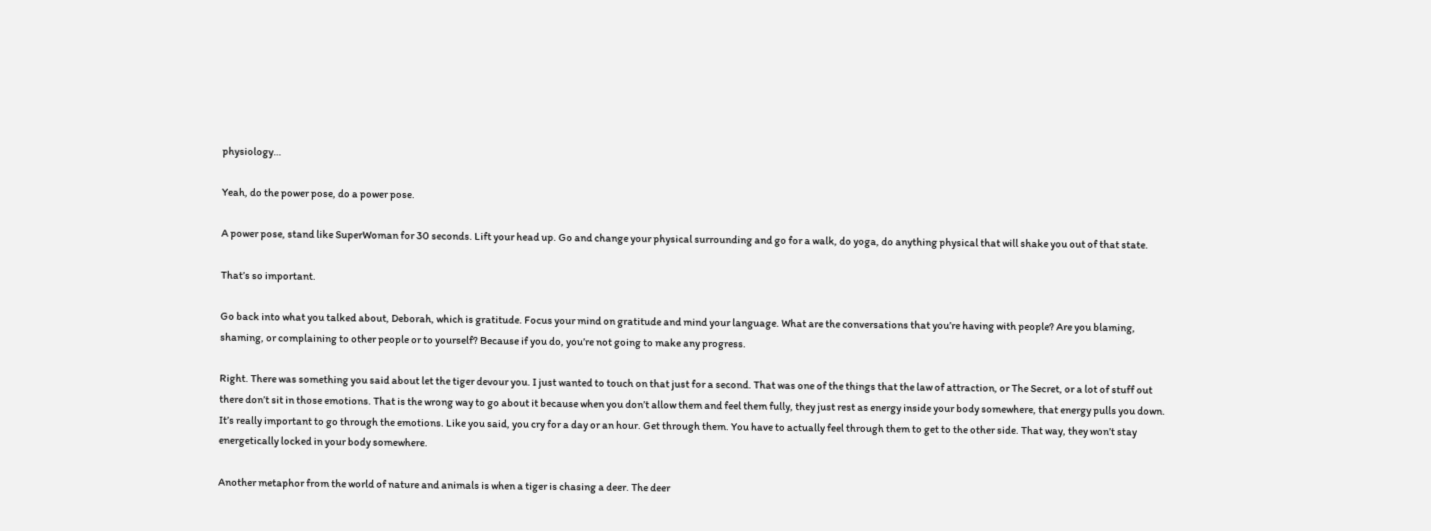physiology…

Yeah, do the power pose, do a power pose.

A power pose, stand like SuperWoman for 30 seconds. Lift your head up. Go and change your physical surrounding and go for a walk, do yoga, do anything physical that will shake you out of that state.

That’s so important.

Go back into what you talked about, Deborah, which is gratitude. Focus your mind on gratitude and mind your language. What are the conversations that you’re having with people? Are you blaming, shaming, or complaining to other people or to yourself? Because if you do, you’re not going to make any progress.

Right. There was something you said about let the tiger devour you. I just wanted to touch on that just for a second. That was one of the things that the law of attraction, or The Secret, or a lot of stuff out there don’t sit in those emotions. That is the wrong way to go about it because when you don’t allow them and feel them fully, they just rest as energy inside your body somewhere, that energy pulls you down. It’s really important to go through the emotions. Like you said, you cry for a day or an hour. Get through them. You have to actually feel through them to get to the other side. That way, they won’t stay energetically locked in your body somewhere.

Another metaphor from the world of nature and animals is when a tiger is chasing a deer. The deer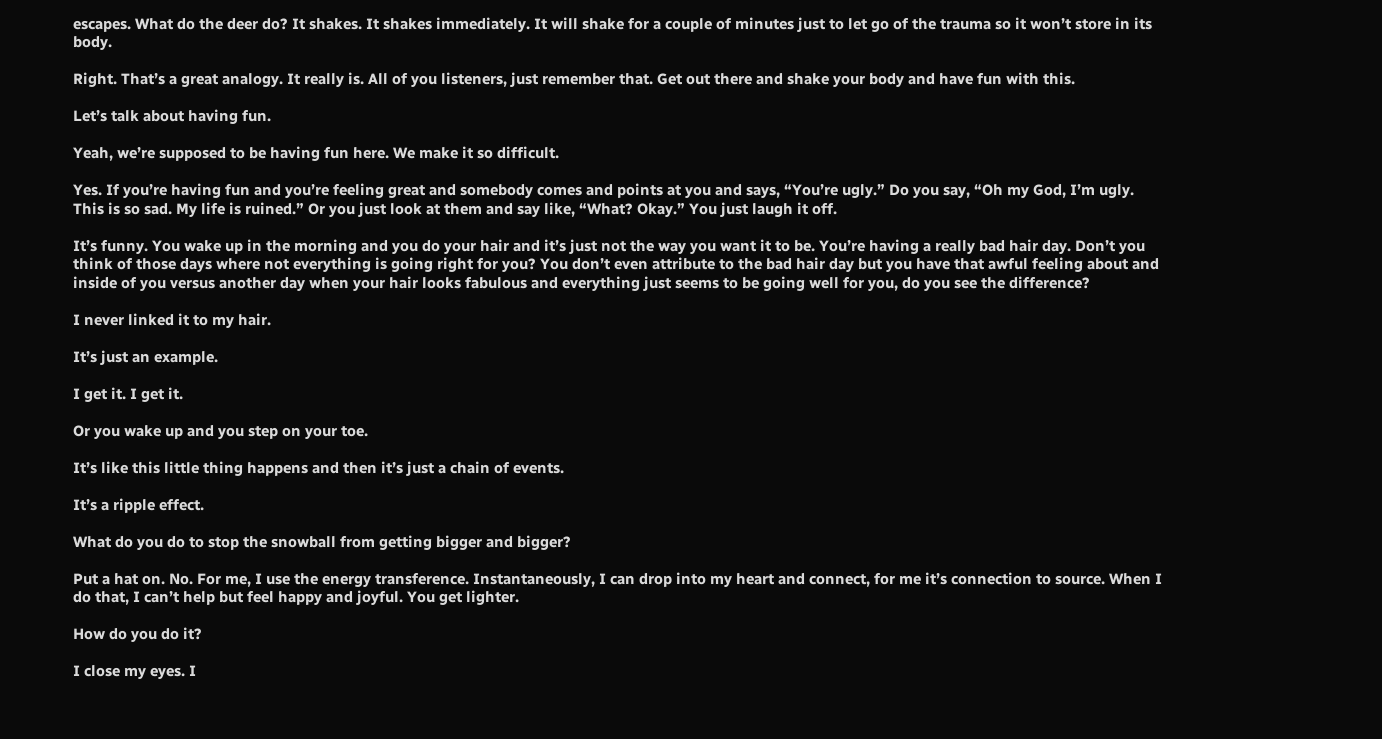escapes. What do the deer do? It shakes. It shakes immediately. It will shake for a couple of minutes just to let go of the trauma so it won’t store in its body.

Right. That’s a great analogy. It really is. All of you listeners, just remember that. Get out there and shake your body and have fun with this.

Let’s talk about having fun.

Yeah, we’re supposed to be having fun here. We make it so difficult.

Yes. If you’re having fun and you’re feeling great and somebody comes and points at you and says, “You’re ugly.” Do you say, “Oh my God, I’m ugly. This is so sad. My life is ruined.” Or you just look at them and say like, “What? Okay.” You just laugh it off.

It’s funny. You wake up in the morning and you do your hair and it’s just not the way you want it to be. You’re having a really bad hair day. Don’t you think of those days where not everything is going right for you? You don’t even attribute to the bad hair day but you have that awful feeling about and inside of you versus another day when your hair looks fabulous and everything just seems to be going well for you, do you see the difference?

I never linked it to my hair.

It’s just an example.

I get it. I get it.

Or you wake up and you step on your toe.

It’s like this little thing happens and then it’s just a chain of events.

It’s a ripple effect.

What do you do to stop the snowball from getting bigger and bigger?

Put a hat on. No. For me, I use the energy transference. Instantaneously, I can drop into my heart and connect, for me it’s connection to source. When I do that, I can’t help but feel happy and joyful. You get lighter.

How do you do it?

I close my eyes. I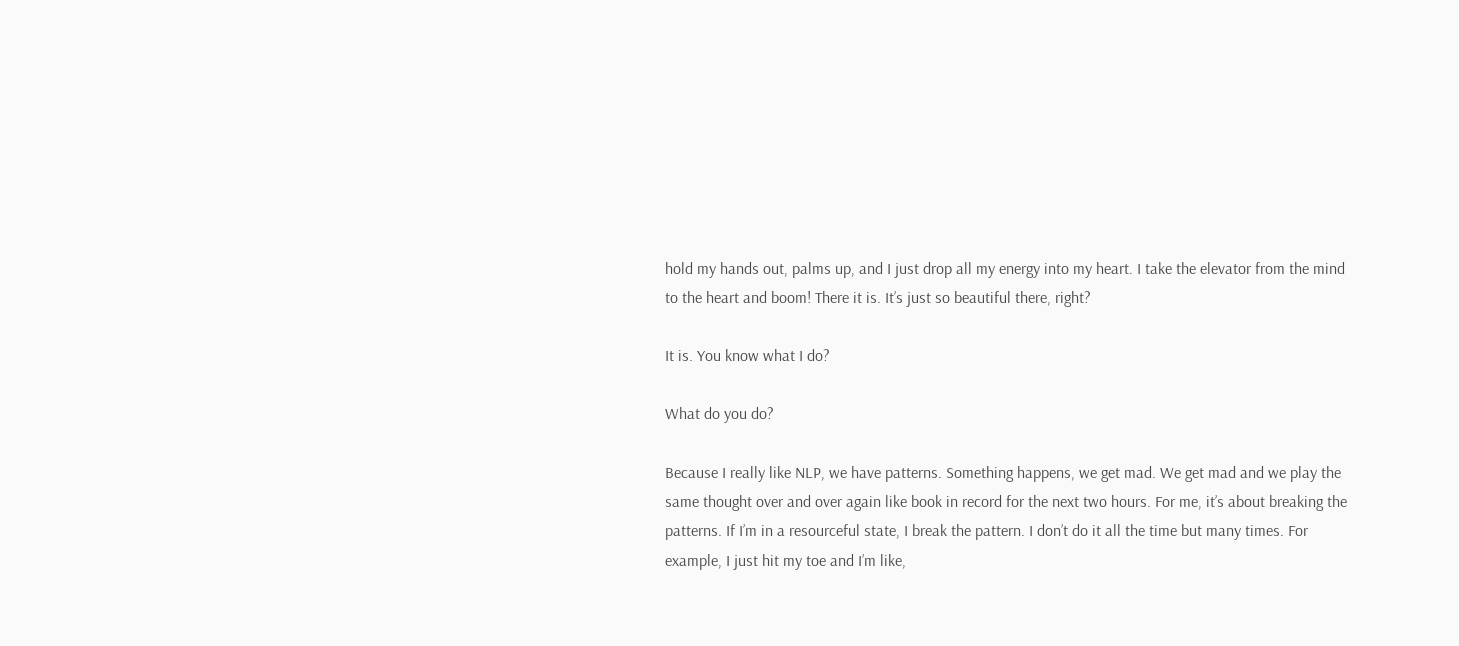hold my hands out, palms up, and I just drop all my energy into my heart. I take the elevator from the mind to the heart and boom! There it is. It’s just so beautiful there, right?

It is. You know what I do?

What do you do?

Because I really like NLP, we have patterns. Something happens, we get mad. We get mad and we play the same thought over and over again like book in record for the next two hours. For me, it’s about breaking the patterns. If I’m in a resourceful state, I break the pattern. I don’t do it all the time but many times. For example, I just hit my toe and I’m like,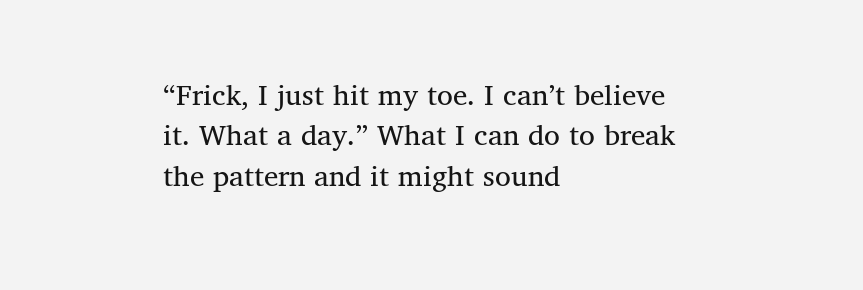“Frick, I just hit my toe. I can’t believe it. What a day.” What I can do to break the pattern and it might sound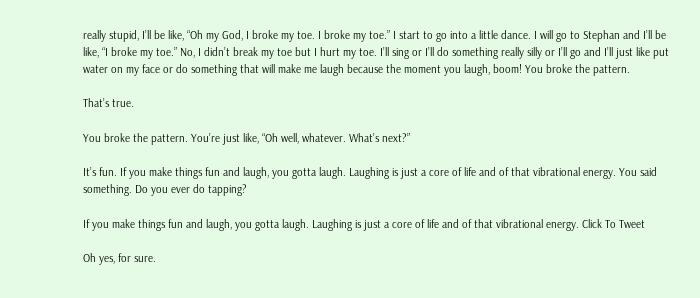really stupid, I’ll be like, “Oh my God, I broke my toe. I broke my toe.” I start to go into a little dance. I will go to Stephan and I’ll be like, “I broke my toe.” No, I didn’t break my toe but I hurt my toe. I’ll sing or I’ll do something really silly or I’ll go and I’ll just like put water on my face or do something that will make me laugh because the moment you laugh, boom! You broke the pattern.

That’s true.

You broke the pattern. You’re just like, “Oh well, whatever. What’s next?”

It’s fun. If you make things fun and laugh, you gotta laugh. Laughing is just a core of life and of that vibrational energy. You said something. Do you ever do tapping?

If you make things fun and laugh, you gotta laugh. Laughing is just a core of life and of that vibrational energy. Click To Tweet

Oh yes, for sure.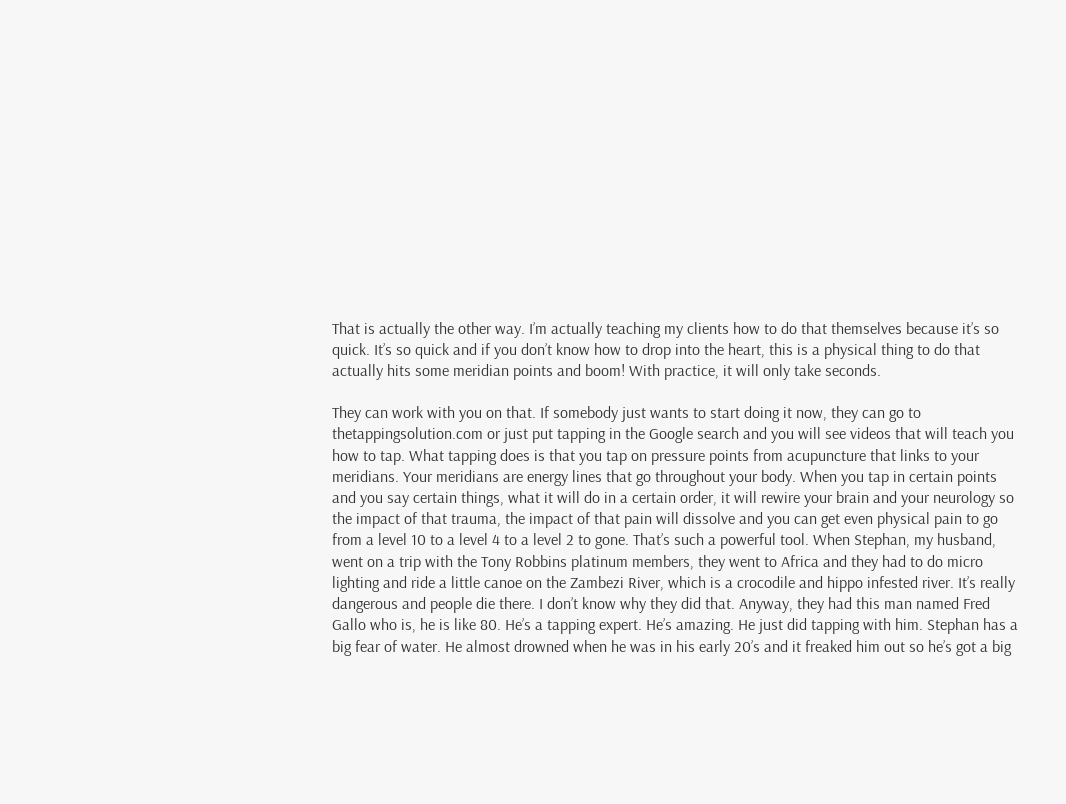That is actually the other way. I’m actually teaching my clients how to do that themselves because it’s so quick. It’s so quick and if you don’t know how to drop into the heart, this is a physical thing to do that actually hits some meridian points and boom! With practice, it will only take seconds.

They can work with you on that. If somebody just wants to start doing it now, they can go to thetappingsolution.com or just put tapping in the Google search and you will see videos that will teach you how to tap. What tapping does is that you tap on pressure points from acupuncture that links to your meridians. Your meridians are energy lines that go throughout your body. When you tap in certain points and you say certain things, what it will do in a certain order, it will rewire your brain and your neurology so the impact of that trauma, the impact of that pain will dissolve and you can get even physical pain to go from a level 10 to a level 4 to a level 2 to gone. That’s such a powerful tool. When Stephan, my husband, went on a trip with the Tony Robbins platinum members, they went to Africa and they had to do micro lighting and ride a little canoe on the Zambezi River, which is a crocodile and hippo infested river. It’s really dangerous and people die there. I don’t know why they did that. Anyway, they had this man named Fred Gallo who is, he is like 80. He’s a tapping expert. He’s amazing. He just did tapping with him. Stephan has a big fear of water. He almost drowned when he was in his early 20’s and it freaked him out so he’s got a big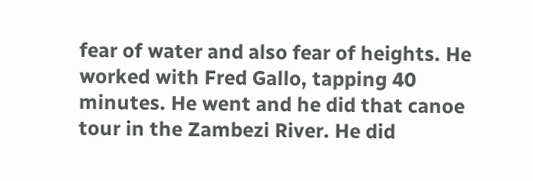fear of water and also fear of heights. He worked with Fred Gallo, tapping 40 minutes. He went and he did that canoe tour in the Zambezi River. He did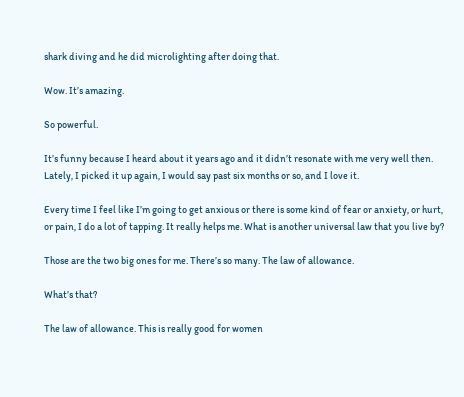shark diving and he did microlighting after doing that.

Wow. It’s amazing.

So powerful.

It’s funny because I heard about it years ago and it didn’t resonate with me very well then. Lately, I picked it up again, I would say past six months or so, and I love it.

Every time I feel like I’m going to get anxious or there is some kind of fear or anxiety, or hurt, or pain, I do a lot of tapping. It really helps me. What is another universal law that you live by?

Those are the two big ones for me. There’s so many. The law of allowance.

What’s that?

The law of allowance. This is really good for women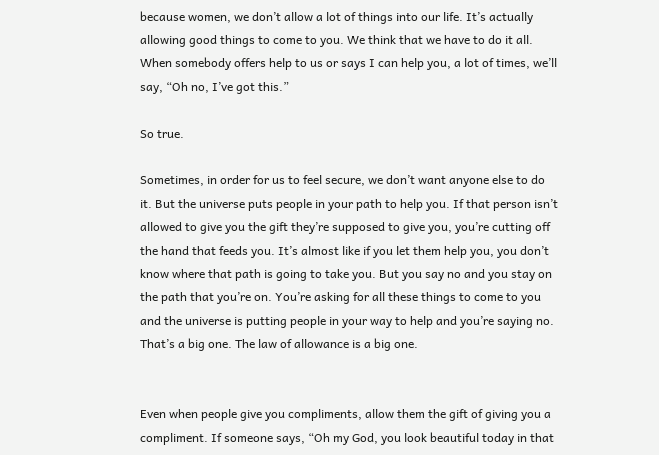because women, we don’t allow a lot of things into our life. It’s actually allowing good things to come to you. We think that we have to do it all. When somebody offers help to us or says I can help you, a lot of times, we’ll say, “Oh no, I’ve got this.”

So true.

Sometimes, in order for us to feel secure, we don’t want anyone else to do it. But the universe puts people in your path to help you. If that person isn’t allowed to give you the gift they’re supposed to give you, you’re cutting off the hand that feeds you. It’s almost like if you let them help you, you don’t know where that path is going to take you. But you say no and you stay on the path that you’re on. You’re asking for all these things to come to you and the universe is putting people in your way to help and you’re saying no. That’s a big one. The law of allowance is a big one.


Even when people give you compliments, allow them the gift of giving you a compliment. If someone says, “Oh my God, you look beautiful today in that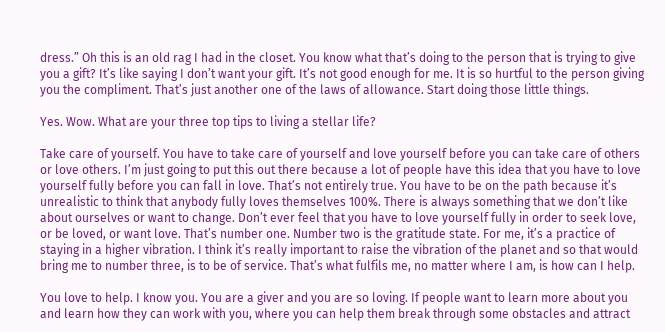dress.” Oh this is an old rag I had in the closet. You know what that’s doing to the person that is trying to give you a gift? It’s like saying I don’t want your gift. It’s not good enough for me. It is so hurtful to the person giving you the compliment. That’s just another one of the laws of allowance. Start doing those little things.

Yes. Wow. What are your three top tips to living a stellar life?

Take care of yourself. You have to take care of yourself and love yourself before you can take care of others or love others. I’m just going to put this out there because a lot of people have this idea that you have to love yourself fully before you can fall in love. That’s not entirely true. You have to be on the path because it’s unrealistic to think that anybody fully loves themselves 100%. There is always something that we don’t like about ourselves or want to change. Don’t ever feel that you have to love yourself fully in order to seek love, or be loved, or want love. That’s number one. Number two is the gratitude state. For me, it’s a practice of staying in a higher vibration. I think it’s really important to raise the vibration of the planet and so that would bring me to number three, is to be of service. That’s what fulfils me, no matter where I am, is how can I help.

You love to help. I know you. You are a giver and you are so loving. If people want to learn more about you and learn how they can work with you, where you can help them break through some obstacles and attract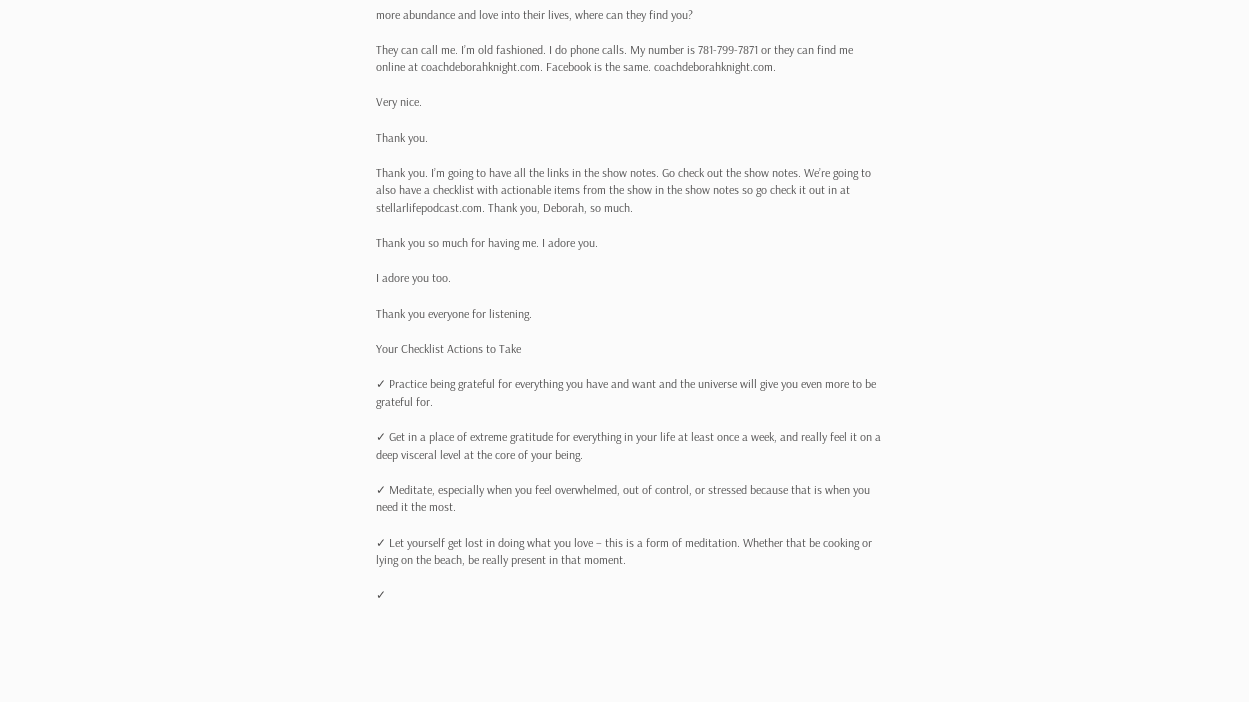more abundance and love into their lives, where can they find you?

They can call me. I’m old fashioned. I do phone calls. My number is 781-799-7871 or they can find me online at coachdeborahknight.com. Facebook is the same. coachdeborahknight.com.

Very nice.

Thank you.

Thank you. I’m going to have all the links in the show notes. Go check out the show notes. We’re going to also have a checklist with actionable items from the show in the show notes so go check it out in at stellarlifepodcast.com. Thank you, Deborah, so much.

Thank you so much for having me. I adore you.

I adore you too.

Thank you everyone for listening.

Your Checklist Actions to Take

✓ Practice being grateful for everything you have and want and the universe will give you even more to be grateful for.

✓ Get in a place of extreme gratitude for everything in your life at least once a week, and really feel it on a deep visceral level at the core of your being.

✓ Meditate, especially when you feel overwhelmed, out of control, or stressed because that is when you need it the most.

✓ Let yourself get lost in doing what you love – this is a form of meditation. Whether that be cooking or lying on the beach, be really present in that moment.

✓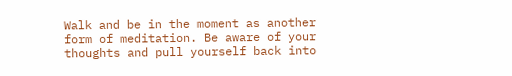Walk and be in the moment as another form of meditation. Be aware of your thoughts and pull yourself back into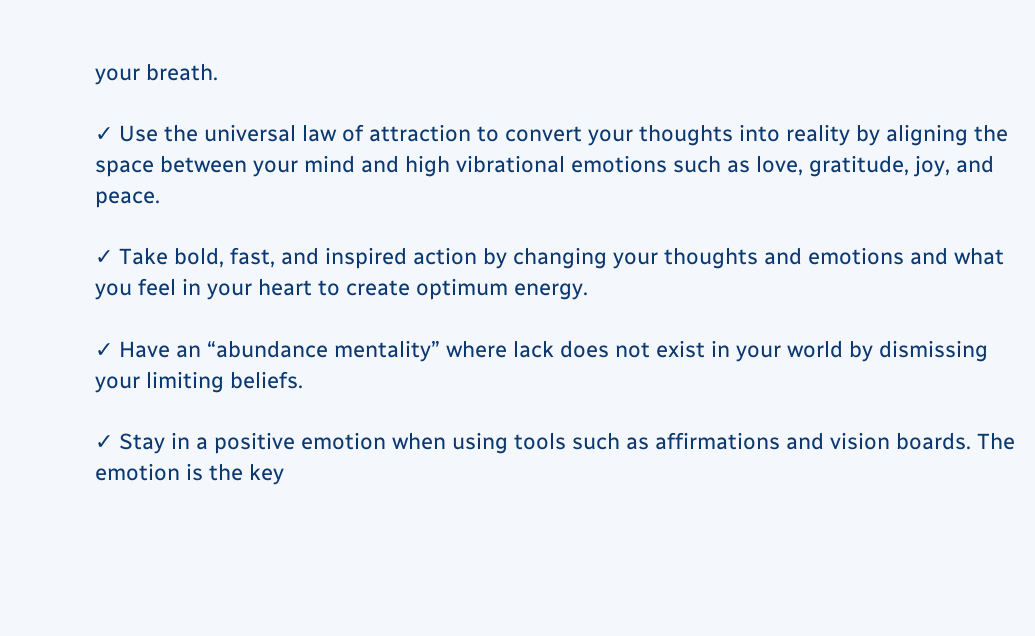your breath.

✓ Use the universal law of attraction to convert your thoughts into reality by aligning the space between your mind and high vibrational emotions such as love, gratitude, joy, and peace.

✓ Take bold, fast, and inspired action by changing your thoughts and emotions and what you feel in your heart to create optimum energy.

✓ Have an “abundance mentality” where lack does not exist in your world by dismissing your limiting beliefs.

✓ Stay in a positive emotion when using tools such as affirmations and vision boards. The emotion is the key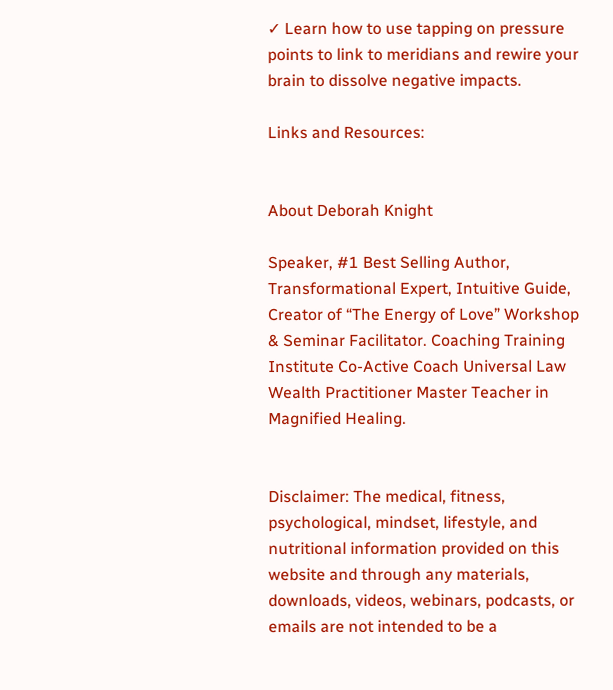✓ Learn how to use tapping on pressure points to link to meridians and rewire your brain to dissolve negative impacts.

Links and Resources:


About Deborah Knight

Speaker, #1 Best Selling Author, Transformational Expert, Intuitive Guide, Creator of “The Energy of Love” Workshop & Seminar Facilitator. Coaching Training Institute Co-Active Coach Universal Law Wealth Practitioner Master Teacher in Magnified Healing.


Disclaimer: The medical, fitness, psychological, mindset, lifestyle, and nutritional information provided on this website and through any materials, downloads, videos, webinars, podcasts, or emails are not intended to be a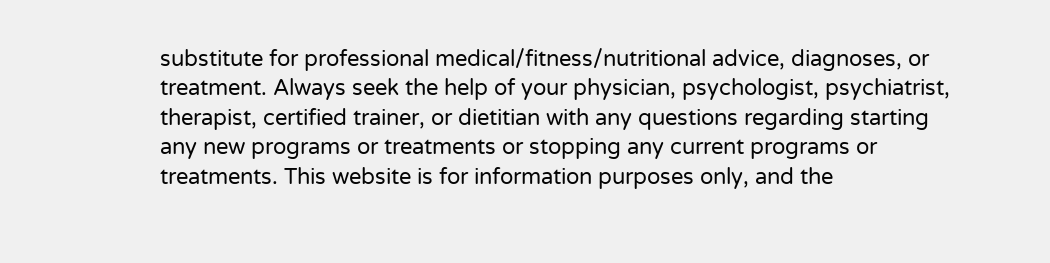substitute for professional medical/fitness/nutritional advice, diagnoses, or treatment. Always seek the help of your physician, psychologist, psychiatrist, therapist, certified trainer, or dietitian with any questions regarding starting any new programs or treatments or stopping any current programs or treatments. This website is for information purposes only, and the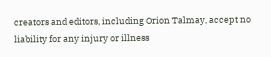creators and editors, including Orion Talmay, accept no liability for any injury or illness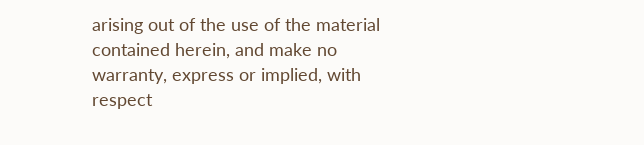arising out of the use of the material contained herein, and make no warranty, express or implied, with respect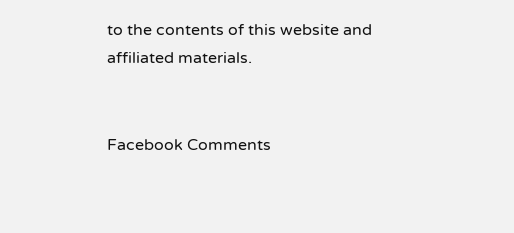to the contents of this website and affiliated materials.


Facebook Comments